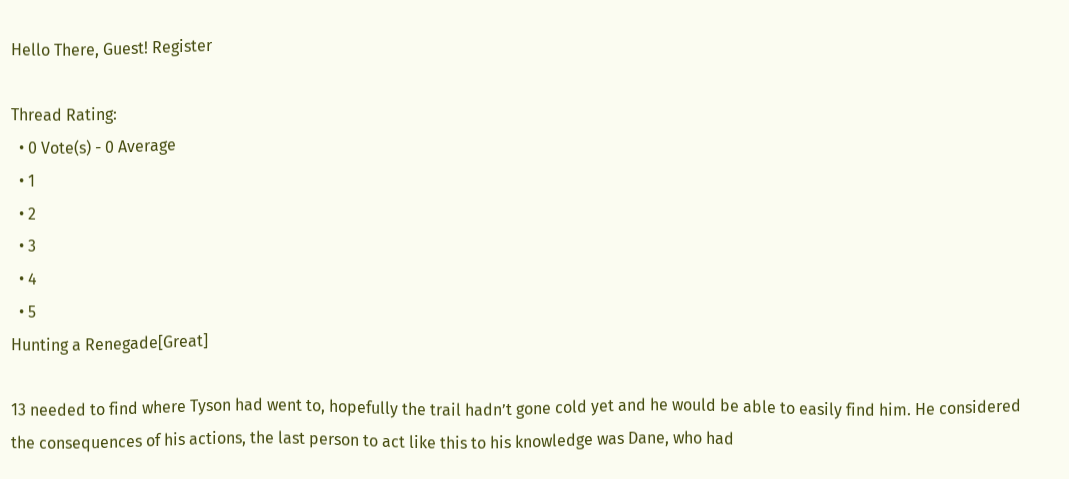Hello There, Guest! Register

Thread Rating:
  • 0 Vote(s) - 0 Average
  • 1
  • 2
  • 3
  • 4
  • 5
Hunting a Renegade[Great]

13 needed to find where Tyson had went to, hopefully the trail hadn’t gone cold yet and he would be able to easily find him. He considered the consequences of his actions, the last person to act like this to his knowledge was Dane, who had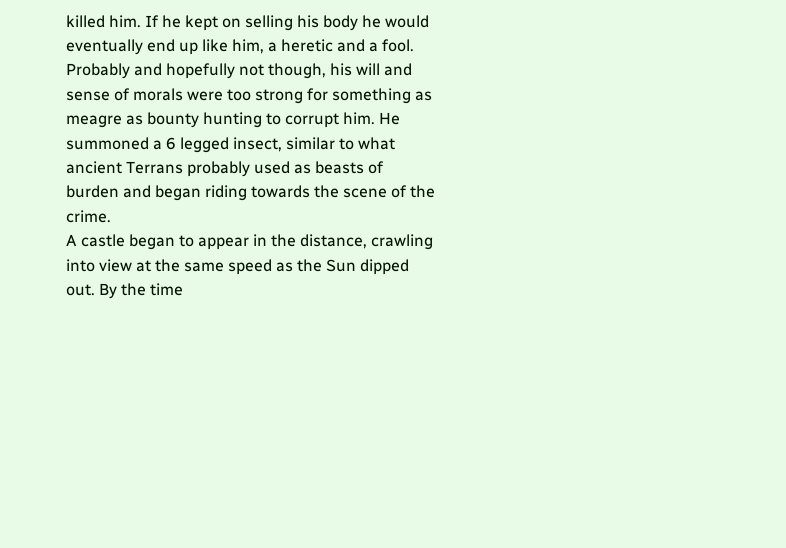killed him. If he kept on selling his body he would eventually end up like him, a heretic and a fool. Probably and hopefully not though, his will and sense of morals were too strong for something as meagre as bounty hunting to corrupt him. He summoned a 6 legged insect, similar to what ancient Terrans probably used as beasts of burden and began riding towards the scene of the crime.
A castle began to appear in the distance, crawling into view at the same speed as the Sun dipped out. By the time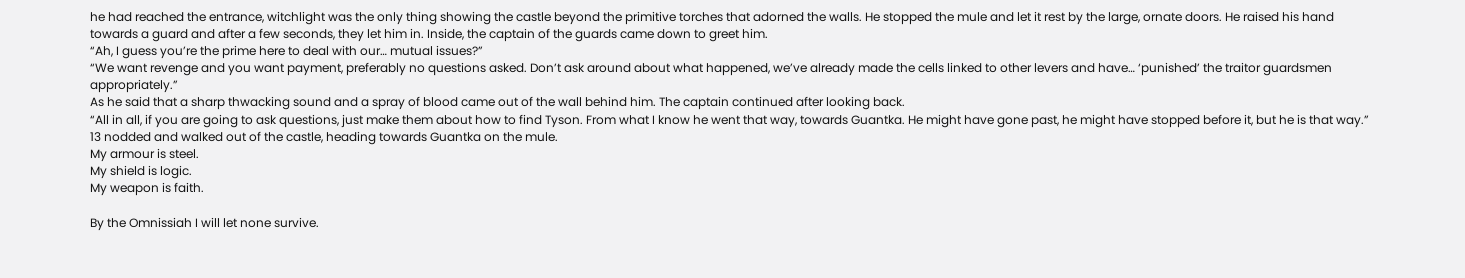he had reached the entrance, witchlight was the only thing showing the castle beyond the primitive torches that adorned the walls. He stopped the mule and let it rest by the large, ornate doors. He raised his hand towards a guard and after a few seconds, they let him in. Inside, the captain of the guards came down to greet him.
“Ah, I guess you’re the prime here to deal with our… mutual issues?”
“We want revenge and you want payment, preferably no questions asked. Don’t ask around about what happened, we’ve already made the cells linked to other levers and have… ‘punished’ the traitor guardsmen appropriately.”
As he said that a sharp thwacking sound and a spray of blood came out of the wall behind him. The captain continued after looking back.
“All in all, if you are going to ask questions, just make them about how to find Tyson. From what I know he went that way, towards Guantka. He might have gone past, he might have stopped before it, but he is that way.”
13 nodded and walked out of the castle, heading towards Guantka on the mule.
My armour is steel.
My shield is logic.
My weapon is faith.

By the Omnissiah I will let none survive.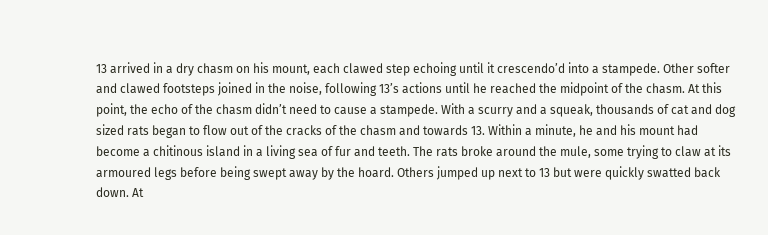13 arrived in a dry chasm on his mount, each clawed step echoing until it crescendo’d into a stampede. Other softer and clawed footsteps joined in the noise, following 13’s actions until he reached the midpoint of the chasm. At this point, the echo of the chasm didn’t need to cause a stampede. With a scurry and a squeak, thousands of cat and dog sized rats began to flow out of the cracks of the chasm and towards 13. Within a minute, he and his mount had become a chitinous island in a living sea of fur and teeth. The rats broke around the mule, some trying to claw at its armoured legs before being swept away by the hoard. Others jumped up next to 13 but were quickly swatted back down. At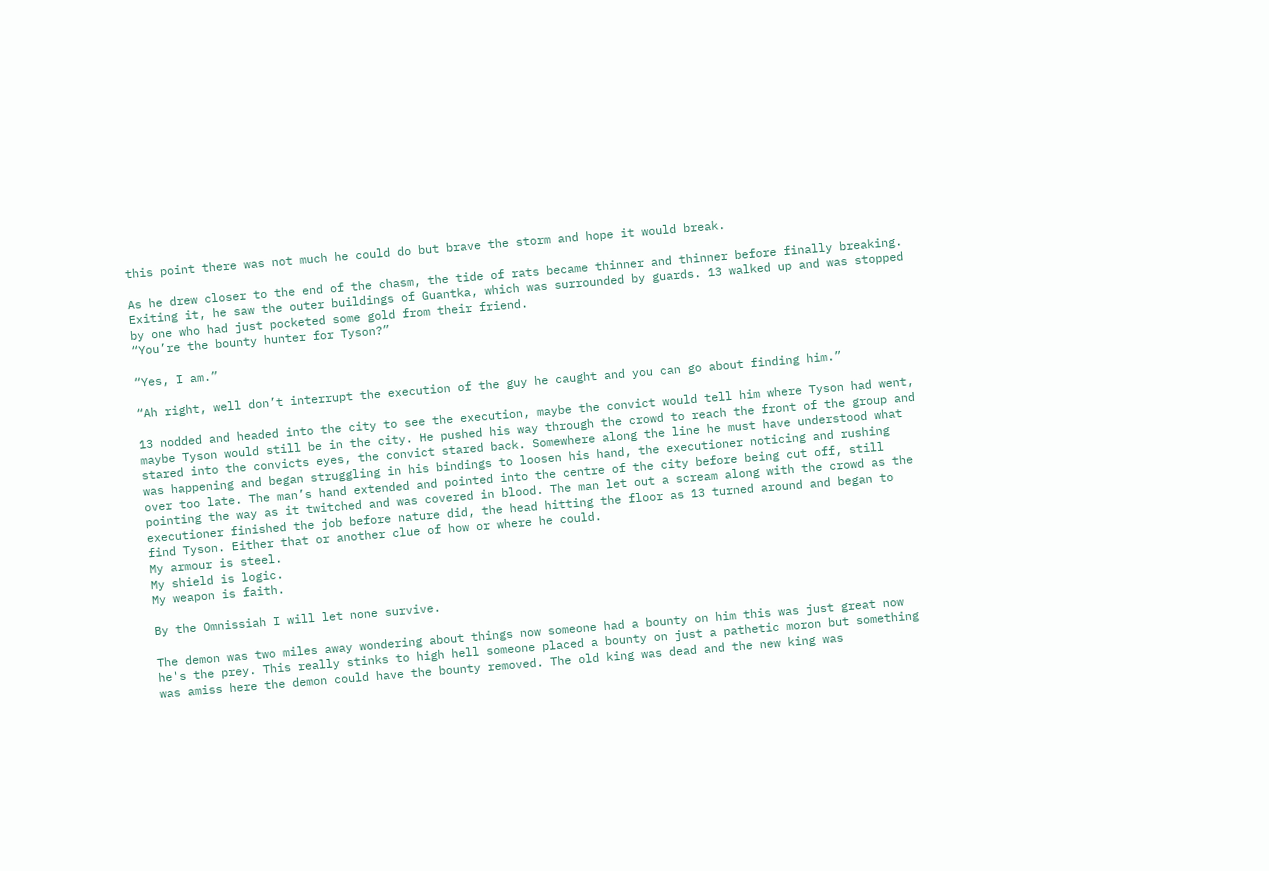this point there was not much he could do but brave the storm and hope it would break.

As he drew closer to the end of the chasm, the tide of rats became thinner and thinner before finally breaking. Exiting it, he saw the outer buildings of Guantka, which was surrounded by guards. 13 walked up and was stopped by one who had just pocketed some gold from their friend.
“You’re the bounty hunter for Tyson?”

“Yes, I am.”

“Ah right, well don’t interrupt the execution of the guy he caught and you can go about finding him.”

13 nodded and headed into the city to see the execution, maybe the convict would tell him where Tyson had went, maybe Tyson would still be in the city. He pushed his way through the crowd to reach the front of the group and stared into the convicts eyes, the convict stared back. Somewhere along the line he must have understood what was happening and began struggling in his bindings to loosen his hand, the executioner noticing and rushing over too late. The man’s hand extended and pointed into the centre of the city before being cut off, still pointing the way as it twitched and was covered in blood. The man let out a scream along with the crowd as the executioner finished the job before nature did, the head hitting the floor as 13 turned around and began to find Tyson. Either that or another clue of how or where he could.
My armour is steel.
My shield is logic.
My weapon is faith.

By the Omnissiah I will let none survive.

The demon was two miles away wondering about things now someone had a bounty on him this was just great now he's the prey. This really stinks to high hell someone placed a bounty on just a pathetic moron but something was amiss here the demon could have the bounty removed. The old king was dead and the new king was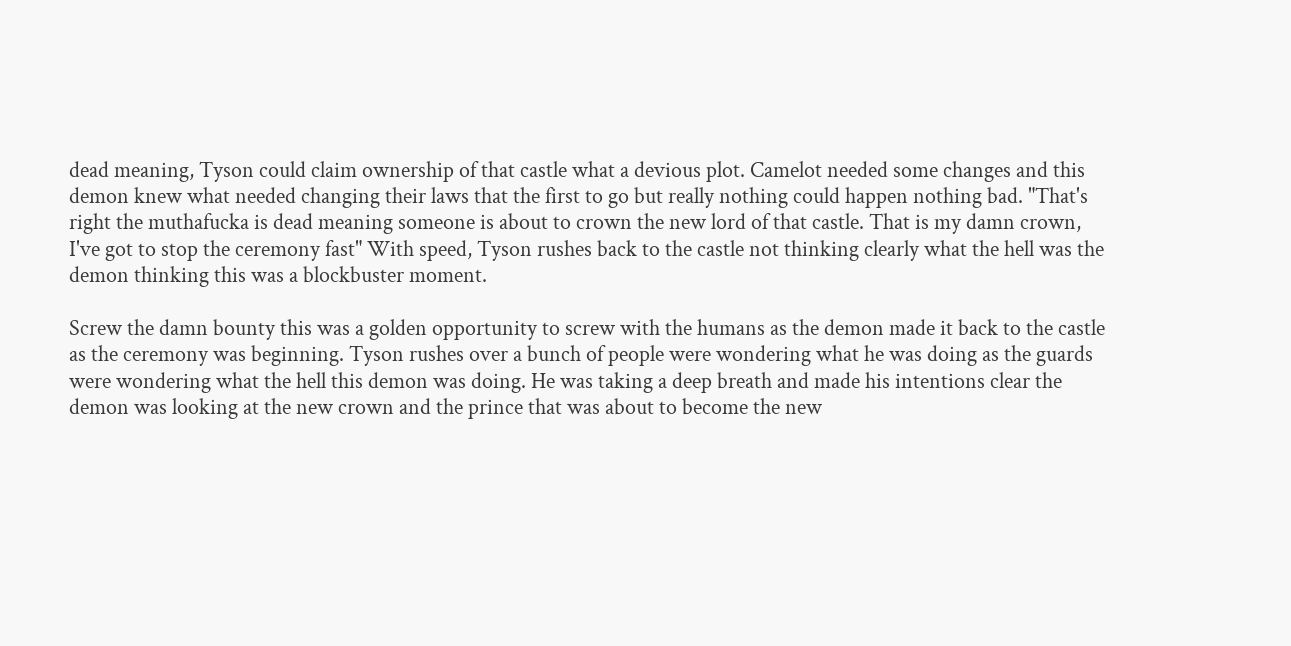dead meaning, Tyson could claim ownership of that castle what a devious plot. Camelot needed some changes and this demon knew what needed changing their laws that the first to go but really nothing could happen nothing bad. "That's right the muthafucka is dead meaning someone is about to crown the new lord of that castle. That is my damn crown, I've got to stop the ceremony fast" With speed, Tyson rushes back to the castle not thinking clearly what the hell was the demon thinking this was a blockbuster moment.

Screw the damn bounty this was a golden opportunity to screw with the humans as the demon made it back to the castle as the ceremony was beginning. Tyson rushes over a bunch of people were wondering what he was doing as the guards were wondering what the hell this demon was doing. He was taking a deep breath and made his intentions clear the demon was looking at the new crown and the prince that was about to become the new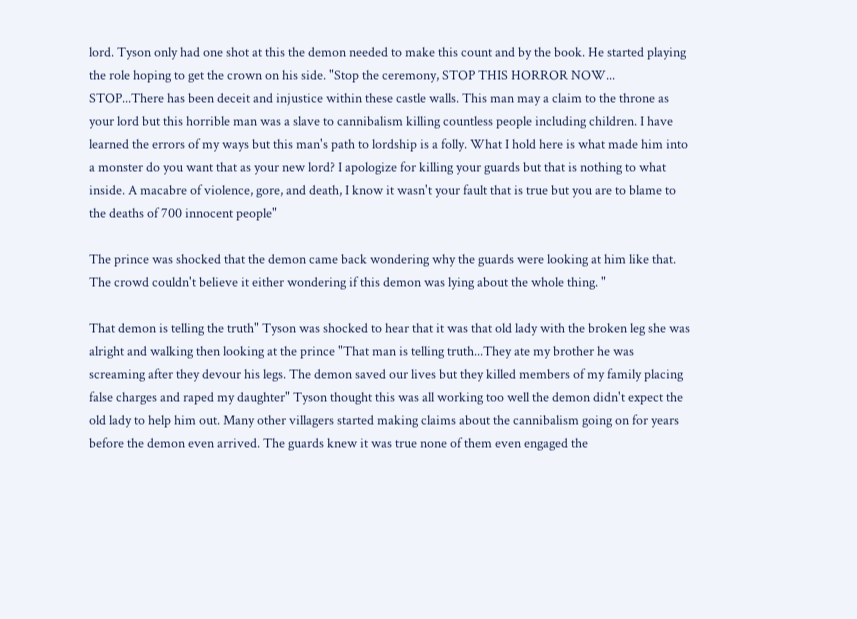lord. Tyson only had one shot at this the demon needed to make this count and by the book. He started playing the role hoping to get the crown on his side. "Stop the ceremony, STOP THIS HORROR NOW... STOP...There has been deceit and injustice within these castle walls. This man may a claim to the throne as your lord but this horrible man was a slave to cannibalism killing countless people including children. I have learned the errors of my ways but this man's path to lordship is a folly. What I hold here is what made him into a monster do you want that as your new lord? I apologize for killing your guards but that is nothing to what inside. A macabre of violence, gore, and death, I know it wasn't your fault that is true but you are to blame to the deaths of 700 innocent people"

The prince was shocked that the demon came back wondering why the guards were looking at him like that. The crowd couldn't believe it either wondering if this demon was lying about the whole thing. "

That demon is telling the truth" Tyson was shocked to hear that it was that old lady with the broken leg she was alright and walking then looking at the prince "That man is telling truth...They ate my brother he was screaming after they devour his legs. The demon saved our lives but they killed members of my family placing false charges and raped my daughter" Tyson thought this was all working too well the demon didn't expect the old lady to help him out. Many other villagers started making claims about the cannibalism going on for years before the demon even arrived. The guards knew it was true none of them even engaged the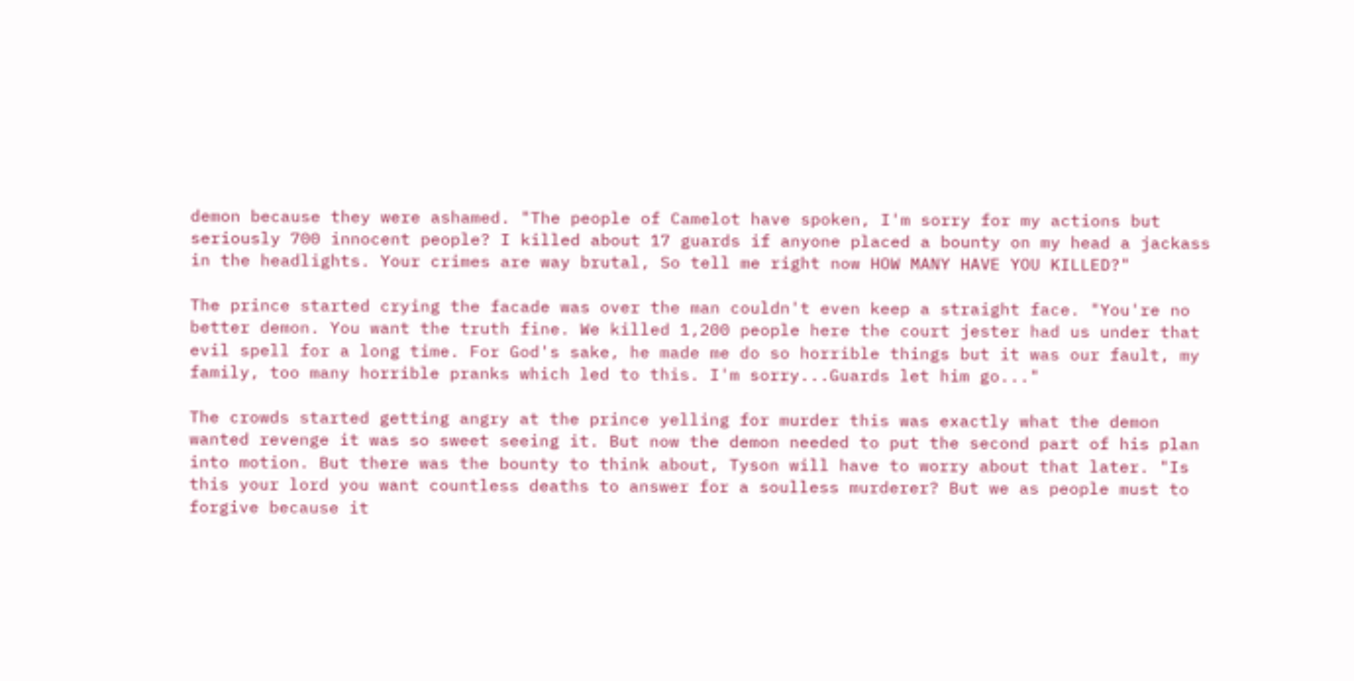demon because they were ashamed. "The people of Camelot have spoken, I'm sorry for my actions but seriously 700 innocent people? I killed about 17 guards if anyone placed a bounty on my head a jackass in the headlights. Your crimes are way brutal, So tell me right now HOW MANY HAVE YOU KILLED?"

The prince started crying the facade was over the man couldn't even keep a straight face. "You're no better demon. You want the truth fine. We killed 1,200 people here the court jester had us under that evil spell for a long time. For God's sake, he made me do so horrible things but it was our fault, my family, too many horrible pranks which led to this. I'm sorry...Guards let him go..."

The crowds started getting angry at the prince yelling for murder this was exactly what the demon wanted revenge it was so sweet seeing it. But now the demon needed to put the second part of his plan into motion. But there was the bounty to think about, Tyson will have to worry about that later. "Is this your lord you want countless deaths to answer for a soulless murderer? But we as people must to forgive because it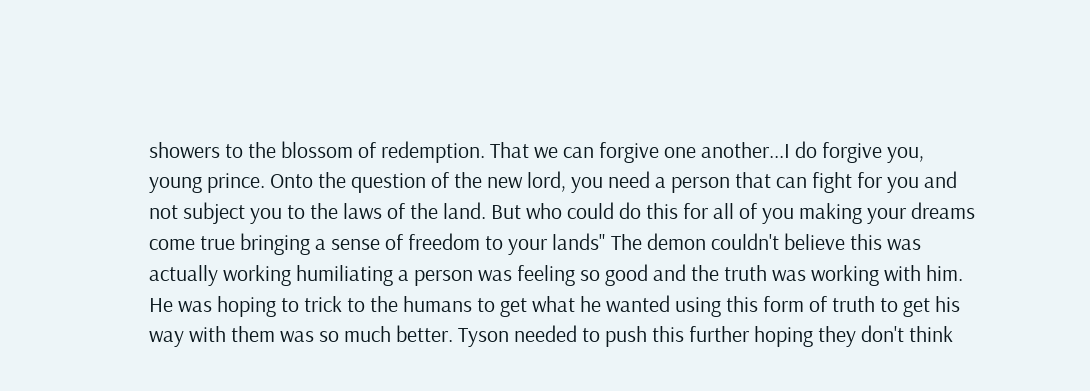showers to the blossom of redemption. That we can forgive one another...I do forgive you, young prince. Onto the question of the new lord, you need a person that can fight for you and not subject you to the laws of the land. But who could do this for all of you making your dreams come true bringing a sense of freedom to your lands" The demon couldn't believe this was actually working humiliating a person was feeling so good and the truth was working with him. He was hoping to trick to the humans to get what he wanted using this form of truth to get his way with them was so much better. Tyson needed to push this further hoping they don't think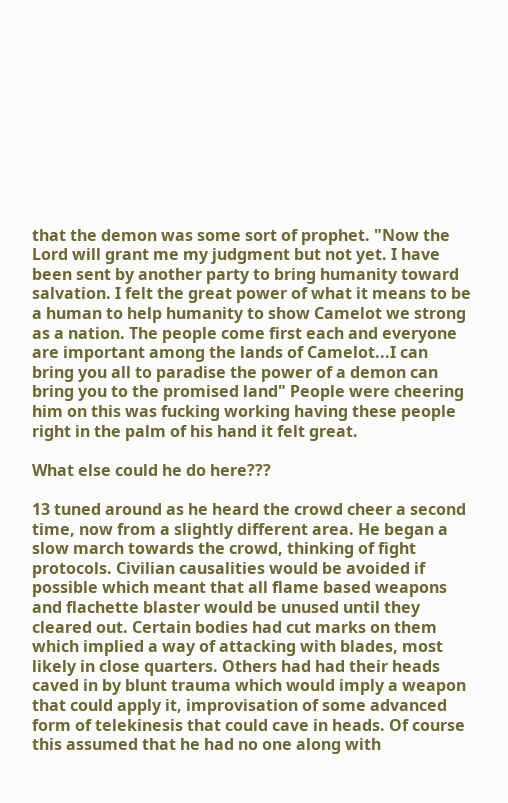that the demon was some sort of prophet. "Now the Lord will grant me my judgment but not yet. I have been sent by another party to bring humanity toward salvation. I felt the great power of what it means to be a human to help humanity to show Camelot we strong as a nation. The people come first each and everyone are important among the lands of Camelot...I can bring you all to paradise the power of a demon can bring you to the promised land" People were cheering him on this was fucking working having these people right in the palm of his hand it felt great.

What else could he do here???

13 tuned around as he heard the crowd cheer a second time, now from a slightly different area. He began a slow march towards the crowd, thinking of fight protocols. Civilian causalities would be avoided if possible which meant that all flame based weapons and flachette blaster would be unused until they cleared out. Certain bodies had cut marks on them which implied a way of attacking with blades, most likely in close quarters. Others had had their heads caved in by blunt trauma which would imply a weapon that could apply it, improvisation of some advanced form of telekinesis that could cave in heads. Of course this assumed that he had no one along with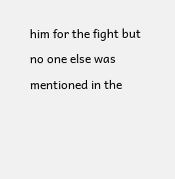him for the fight but no one else was mentioned in the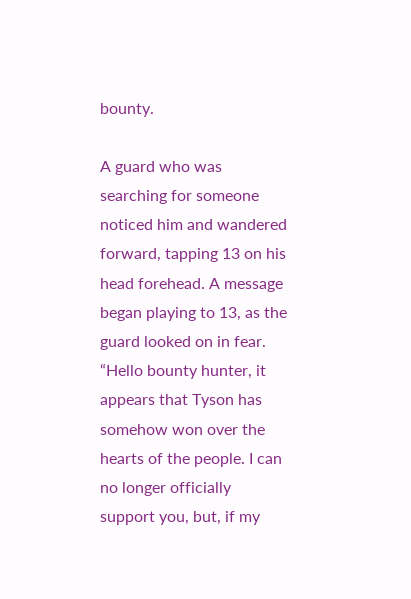bounty.

A guard who was searching for someone noticed him and wandered forward, tapping 13 on his head forehead. A message began playing to 13, as the guard looked on in fear.
“Hello bounty hunter, it appears that Tyson has somehow won over the hearts of the people. I can no longer officially support you, but, if my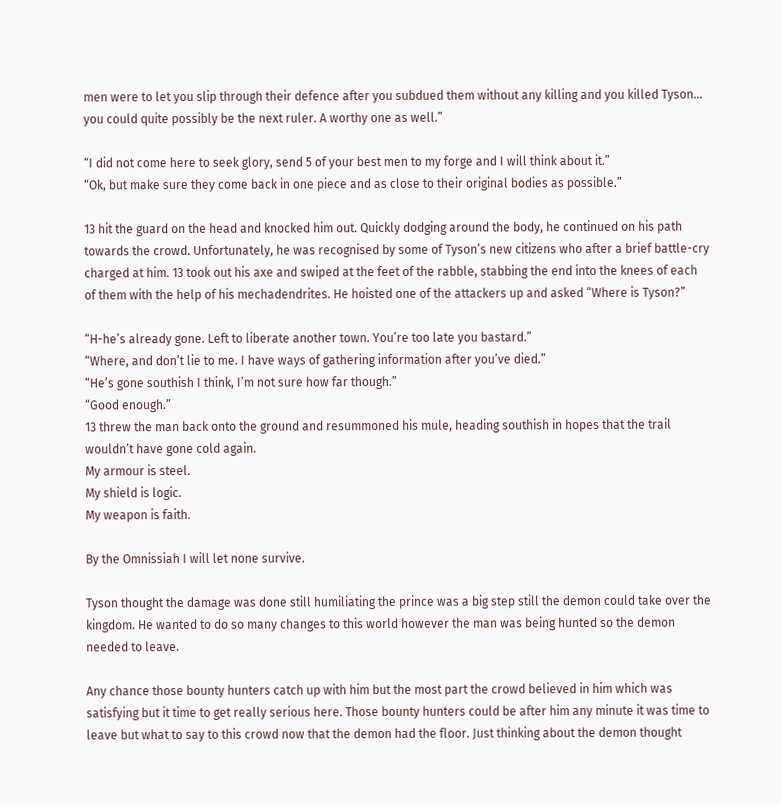men were to let you slip through their defence after you subdued them without any killing and you killed Tyson… you could quite possibly be the next ruler. A worthy one as well.”

“I did not come here to seek glory, send 5 of your best men to my forge and I will think about it.”
“Ok, but make sure they come back in one piece and as close to their original bodies as possible.”

13 hit the guard on the head and knocked him out. Quickly dodging around the body, he continued on his path towards the crowd. Unfortunately, he was recognised by some of Tyson’s new citizens who after a brief battle-cry charged at him. 13 took out his axe and swiped at the feet of the rabble, stabbing the end into the knees of each of them with the help of his mechadendrites. He hoisted one of the attackers up and asked “Where is Tyson?”

“H-he’s already gone. Left to liberate another town. You’re too late you bastard.”
“Where, and don’t lie to me. I have ways of gathering information after you’ve died.”
“He’s gone southish I think, I’m not sure how far though.”
“Good enough.”
13 threw the man back onto the ground and resummoned his mule, heading southish in hopes that the trail wouldn’t have gone cold again.
My armour is steel.
My shield is logic.
My weapon is faith.

By the Omnissiah I will let none survive.

Tyson thought the damage was done still humiliating the prince was a big step still the demon could take over the kingdom. He wanted to do so many changes to this world however the man was being hunted so the demon needed to leave.

Any chance those bounty hunters catch up with him but the most part the crowd believed in him which was satisfying but it time to get really serious here. Those bounty hunters could be after him any minute it was time to leave but what to say to this crowd now that the demon had the floor. Just thinking about the demon thought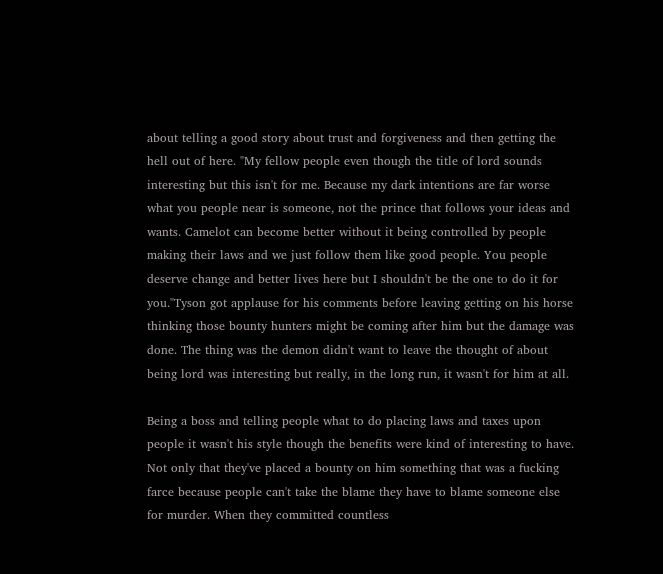about telling a good story about trust and forgiveness and then getting the hell out of here. "My fellow people even though the title of lord sounds interesting but this isn't for me. Because my dark intentions are far worse what you people near is someone, not the prince that follows your ideas and wants. Camelot can become better without it being controlled by people making their laws and we just follow them like good people. You people deserve change and better lives here but I shouldn't be the one to do it for you."Tyson got applause for his comments before leaving getting on his horse thinking those bounty hunters might be coming after him but the damage was done. The thing was the demon didn't want to leave the thought of about being lord was interesting but really, in the long run, it wasn't for him at all.

Being a boss and telling people what to do placing laws and taxes upon people it wasn't his style though the benefits were kind of interesting to have. Not only that they've placed a bounty on him something that was a fucking farce because people can't take the blame they have to blame someone else for murder. When they committed countless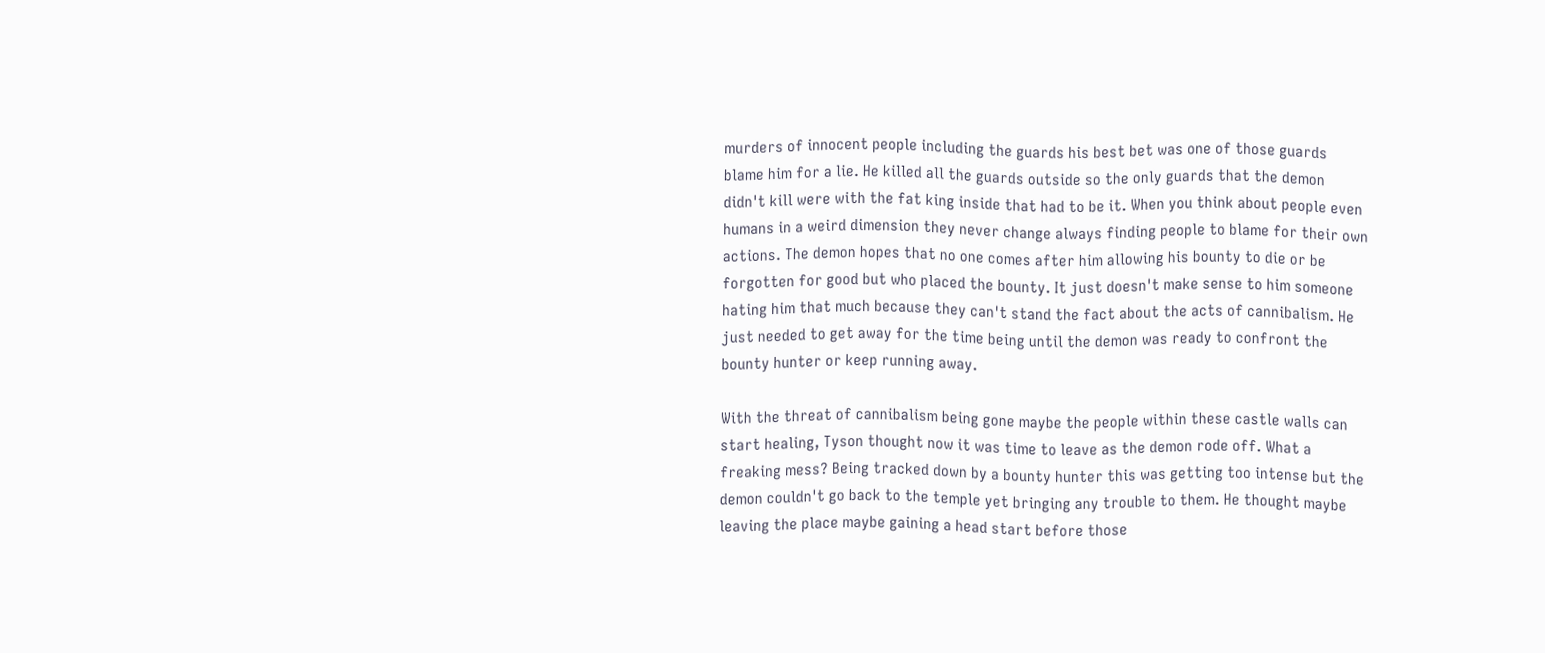murders of innocent people including the guards his best bet was one of those guards blame him for a lie. He killed all the guards outside so the only guards that the demon didn't kill were with the fat king inside that had to be it. When you think about people even humans in a weird dimension they never change always finding people to blame for their own actions. The demon hopes that no one comes after him allowing his bounty to die or be forgotten for good but who placed the bounty. It just doesn't make sense to him someone hating him that much because they can't stand the fact about the acts of cannibalism. He just needed to get away for the time being until the demon was ready to confront the bounty hunter or keep running away.

With the threat of cannibalism being gone maybe the people within these castle walls can start healing, Tyson thought now it was time to leave as the demon rode off. What a freaking mess? Being tracked down by a bounty hunter this was getting too intense but the demon couldn't go back to the temple yet bringing any trouble to them. He thought maybe leaving the place maybe gaining a head start before those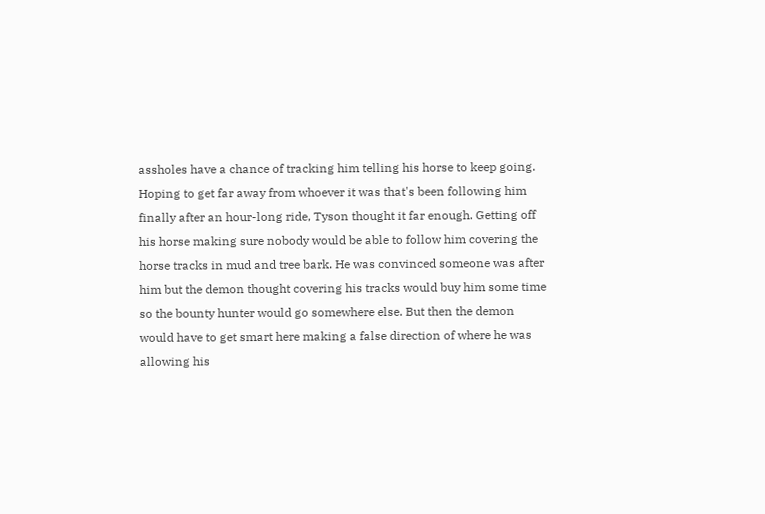assholes have a chance of tracking him telling his horse to keep going. Hoping to get far away from whoever it was that's been following him finally after an hour-long ride, Tyson thought it far enough. Getting off his horse making sure nobody would be able to follow him covering the horse tracks in mud and tree bark. He was convinced someone was after him but the demon thought covering his tracks would buy him some time so the bounty hunter would go somewhere else. But then the demon would have to get smart here making a false direction of where he was allowing his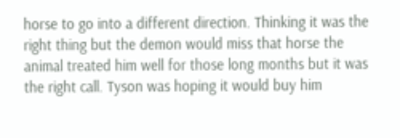horse to go into a different direction. Thinking it was the right thing but the demon would miss that horse the animal treated him well for those long months but it was the right call. Tyson was hoping it would buy him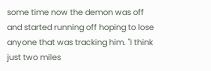some time now the demon was off and started running off hoping to lose anyone that was tracking him. "I think just two miles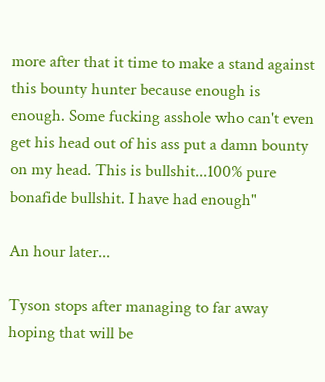more after that it time to make a stand against this bounty hunter because enough is enough. Some fucking asshole who can't even get his head out of his ass put a damn bounty on my head. This is bullshit...100% pure bonafide bullshit. I have had enough"

An hour later...

Tyson stops after managing to far away hoping that will be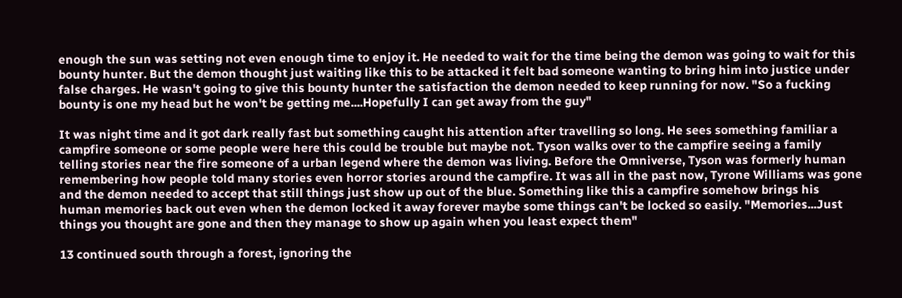enough the sun was setting not even enough time to enjoy it. He needed to wait for the time being the demon was going to wait for this bounty hunter. But the demon thought just waiting like this to be attacked it felt bad someone wanting to bring him into justice under false charges. He wasn't going to give this bounty hunter the satisfaction the demon needed to keep running for now. "So a fucking bounty is one my head but he won't be getting me....Hopefully I can get away from the guy"

It was night time and it got dark really fast but something caught his attention after travelling so long. He sees something familiar a campfire someone or some people were here this could be trouble but maybe not. Tyson walks over to the campfire seeing a family telling stories near the fire someone of a urban legend where the demon was living. Before the Omniverse, Tyson was formerly human remembering how people told many stories even horror stories around the campfire. It was all in the past now, Tyrone Williams was gone and the demon needed to accept that still things just show up out of the blue. Something like this a campfire somehow brings his human memories back out even when the demon locked it away forever maybe some things can't be locked so easily. "Memories...Just things you thought are gone and then they manage to show up again when you least expect them"

13 continued south through a forest, ignoring the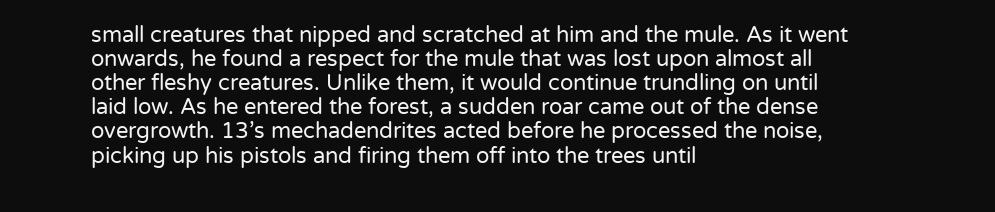small creatures that nipped and scratched at him and the mule. As it went onwards, he found a respect for the mule that was lost upon almost all other fleshy creatures. Unlike them, it would continue trundling on until laid low. As he entered the forest, a sudden roar came out of the dense overgrowth. 13’s mechadendrites acted before he processed the noise, picking up his pistols and firing them off into the trees until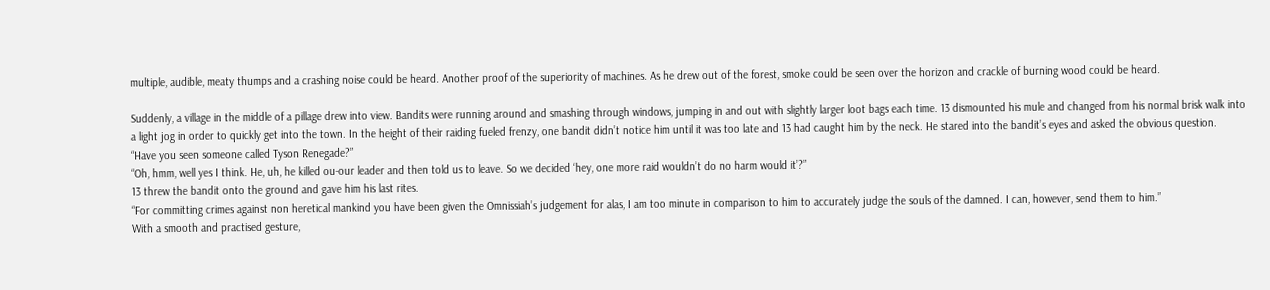multiple, audible, meaty thumps and a crashing noise could be heard. Another proof of the superiority of machines. As he drew out of the forest, smoke could be seen over the horizon and crackle of burning wood could be heard.

Suddenly, a village in the middle of a pillage drew into view. Bandits were running around and smashing through windows, jumping in and out with slightly larger loot bags each time. 13 dismounted his mule and changed from his normal brisk walk into a light jog in order to quickly get into the town. In the height of their raiding fueled frenzy, one bandit didn’t notice him until it was too late and 13 had caught him by the neck. He stared into the bandit’s eyes and asked the obvious question.
“Have you seen someone called Tyson Renegade?”
“Oh, hmm, well yes I think. He, uh, he killed ou-our leader and then told us to leave. So we decided ‘hey, one more raid wouldn’t do no harm would it’?”
13 threw the bandit onto the ground and gave him his last rites.
“For committing crimes against non heretical mankind you have been given the Omnissiah’s judgement for alas, I am too minute in comparison to him to accurately judge the souls of the damned. I can, however, send them to him.”
With a smooth and practised gesture,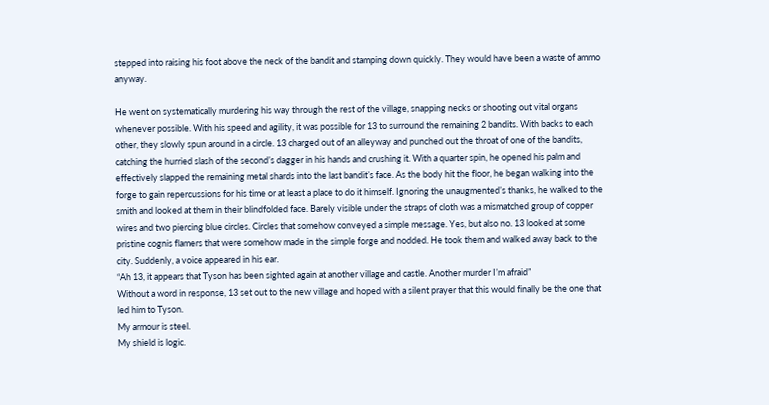stepped into raising his foot above the neck of the bandit and stamping down quickly. They would have been a waste of ammo anyway.

He went on systematically murdering his way through the rest of the village, snapping necks or shooting out vital organs whenever possible. With his speed and agility, it was possible for 13 to surround the remaining 2 bandits. With backs to each other, they slowly spun around in a circle. 13 charged out of an alleyway and punched out the throat of one of the bandits, catching the hurried slash of the second’s dagger in his hands and crushing it. With a quarter spin, he opened his palm and effectively slapped the remaining metal shards into the last bandit’s face. As the body hit the floor, he began walking into the forge to gain repercussions for his time or at least a place to do it himself. Ignoring the unaugmented’s thanks, he walked to the smith and looked at them in their blindfolded face. Barely visible under the straps of cloth was a mismatched group of copper wires and two piercing blue circles. Circles that somehow conveyed a simple message. Yes, but also no. 13 looked at some pristine cognis flamers that were somehow made in the simple forge and nodded. He took them and walked away back to the city. Suddenly, a voice appeared in his ear.
“Ah 13, it appears that Tyson has been sighted again at another village and castle. Another murder I’m afraid”
Without a word in response, 13 set out to the new village and hoped with a silent prayer that this would finally be the one that led him to Tyson.
My armour is steel.
My shield is logic.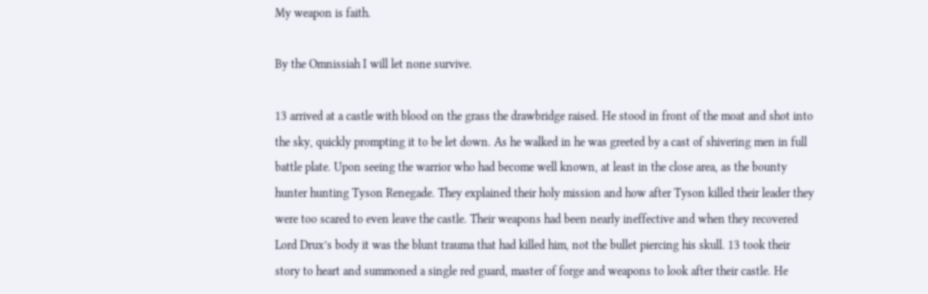My weapon is faith.

By the Omnissiah I will let none survive.

13 arrived at a castle with blood on the grass the drawbridge raised. He stood in front of the moat and shot into the sky, quickly prompting it to be let down. As he walked in he was greeted by a cast of shivering men in full battle plate. Upon seeing the warrior who had become well known, at least in the close area, as the bounty hunter hunting Tyson Renegade. They explained their holy mission and how after Tyson killed their leader they were too scared to even leave the castle. Their weapons had been nearly ineffective and when they recovered Lord Drux’s body it was the blunt trauma that had killed him, not the bullet piercing his skull. 13 took their story to heart and summoned a single red guard, master of forge and weapons to look after their castle. He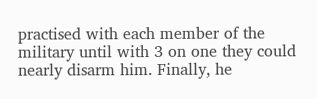practised with each member of the military until with 3 on one they could nearly disarm him. Finally, he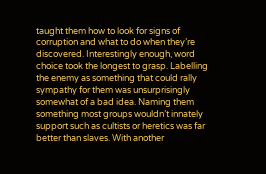taught them how to look for signs of corruption and what to do when they’re discovered. Interestingly enough, word choice took the longest to grasp. Labelling the enemy as something that could rally sympathy for them was unsurprisingly somewhat of a bad idea. Naming them something most groups wouldn’t innately support such as cultists or heretics was far better than slaves. With another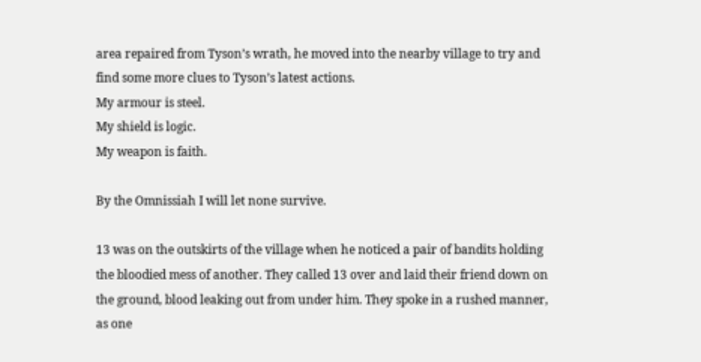area repaired from Tyson’s wrath, he moved into the nearby village to try and find some more clues to Tyson’s latest actions.
My armour is steel.
My shield is logic.
My weapon is faith.

By the Omnissiah I will let none survive.

13 was on the outskirts of the village when he noticed a pair of bandits holding the bloodied mess of another. They called 13 over and laid their friend down on the ground, blood leaking out from under him. They spoke in a rushed manner, as one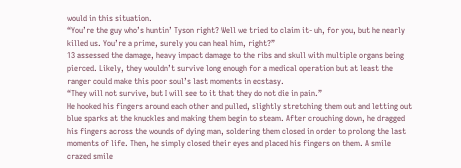would in this situation.
“You’re the guy who’s huntin’ Tyson right? Well we tried to claim it- uh, for you, but he nearly killed us. You’re a prime, surely you can heal him, right?”
13 assessed the damage, heavy impact damage to the ribs and skull with multiple organs being pierced. Likely, they wouldn’t survive long enough for a medical operation but at least the ranger could make this poor soul’s last moments in ecstasy.
“They will not survive, but I will see to it that they do not die in pain.”
He hooked his fingers around each other and pulled, slightly stretching them out and letting out blue sparks at the knuckles and making them begin to steam. After crouching down, he dragged his fingers across the wounds of dying man, soldering them closed in order to prolong the last moments of life. Then, he simply closed their eyes and placed his fingers on them. A smile crazed smile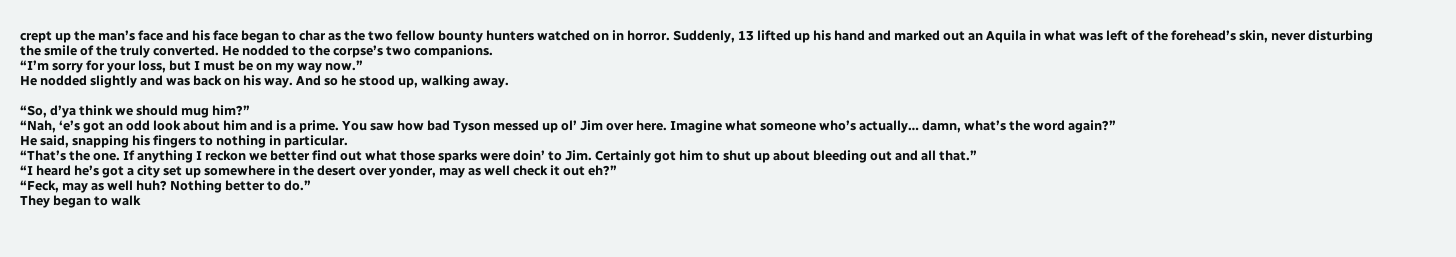crept up the man’s face and his face began to char as the two fellow bounty hunters watched on in horror. Suddenly, 13 lifted up his hand and marked out an Aquila in what was left of the forehead’s skin, never disturbing the smile of the truly converted. He nodded to the corpse’s two companions.
“I’m sorry for your loss, but I must be on my way now.”
He nodded slightly and was back on his way. And so he stood up, walking away.

“So, d’ya think we should mug him?”
“Nah, ‘e’s got an odd look about him and is a prime. You saw how bad Tyson messed up ol’ Jim over here. Imagine what someone who’s actually… damn, what’s the word again?”
He said, snapping his fingers to nothing in particular.
“That’s the one. If anything I reckon we better find out what those sparks were doin’ to Jim. Certainly got him to shut up about bleeding out and all that.”
“I heard he’s got a city set up somewhere in the desert over yonder, may as well check it out eh?”
“Feck, may as well huh? Nothing better to do.”
They began to walk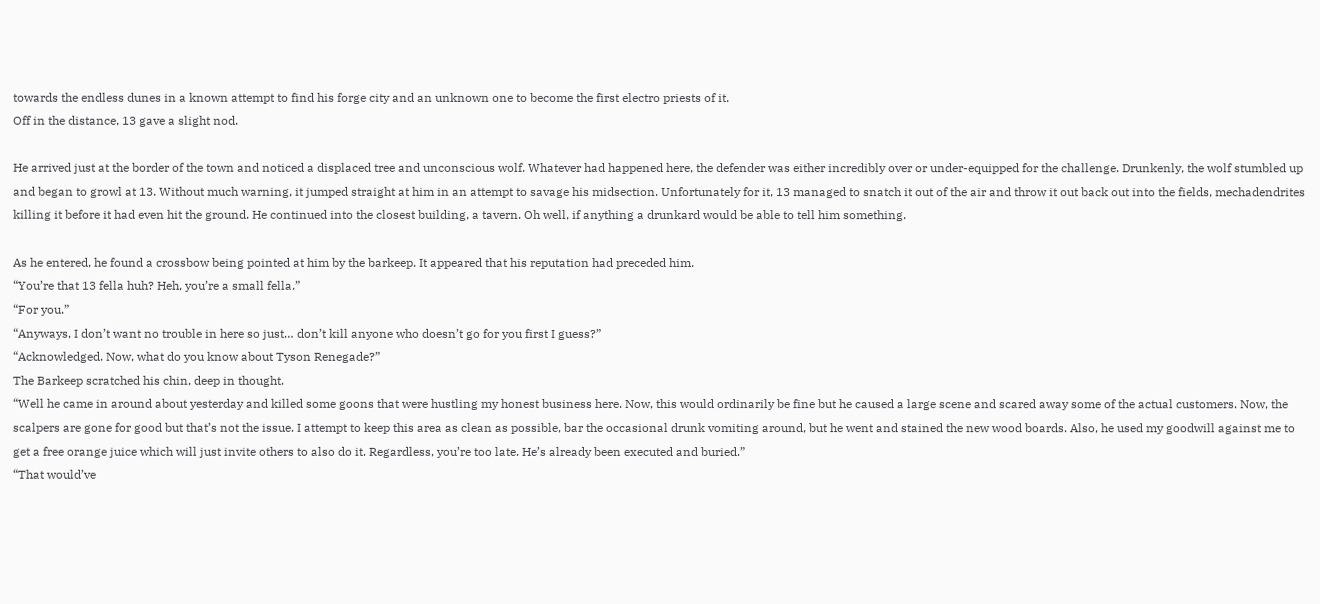towards the endless dunes in a known attempt to find his forge city and an unknown one to become the first electro priests of it.
Off in the distance, 13 gave a slight nod.

He arrived just at the border of the town and noticed a displaced tree and unconscious wolf. Whatever had happened here, the defender was either incredibly over or under-equipped for the challenge. Drunkenly, the wolf stumbled up and began to growl at 13. Without much warning, it jumped straight at him in an attempt to savage his midsection. Unfortunately for it, 13 managed to snatch it out of the air and throw it out back out into the fields, mechadendrites killing it before it had even hit the ground. He continued into the closest building, a tavern. Oh well, if anything a drunkard would be able to tell him something.

As he entered, he found a crossbow being pointed at him by the barkeep. It appeared that his reputation had preceded him.
“You’re that 13 fella huh? Heh, you’re a small fella.”
“For you.”
“Anyways, I don’t want no trouble in here so just… don’t kill anyone who doesn’t go for you first I guess?”
“Acknowledged. Now, what do you know about Tyson Renegade?”
The Barkeep scratched his chin, deep in thought.
“Well he came in around about yesterday and killed some goons that were hustling my honest business here. Now, this would ordinarily be fine but he caused a large scene and scared away some of the actual customers. Now, the scalpers are gone for good but that’s not the issue. I attempt to keep this area as clean as possible, bar the occasional drunk vomiting around, but he went and stained the new wood boards. Also, he used my goodwill against me to get a free orange juice which will just invite others to also do it. Regardless, you’re too late. He’s already been executed and buried.”
“That would’ve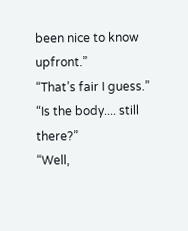been nice to know upfront.”
“That’s fair I guess.”
“Is the body.... still there?”
“Well,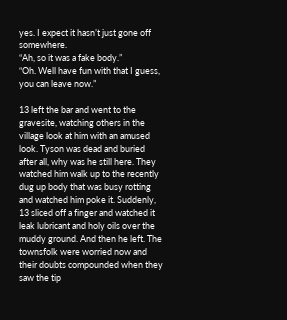yes. I expect it hasn’t just gone off somewhere.
“Ah, so it was a fake body.”
“Oh. Well have fun with that I guess, you can leave now.”

13 left the bar and went to the gravesite, watching others in the village look at him with an amused look. Tyson was dead and buried after all, why was he still here. They watched him walk up to the recently dug up body that was busy rotting and watched him poke it. Suddenly, 13 sliced off a finger and watched it leak lubricant and holy oils over the muddy ground. And then he left. The townsfolk were worried now and their doubts compounded when they saw the tip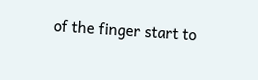of the finger start to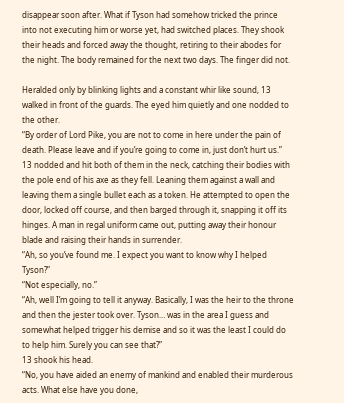disappear soon after. What if Tyson had somehow tricked the prince into not executing him or worse yet, had switched places. They shook their heads and forced away the thought, retiring to their abodes for the night. The body remained for the next two days. The finger did not.

Heralded only by blinking lights and a constant whir like sound, 13 walked in front of the guards. The eyed him quietly and one nodded to the other.
“By order of Lord Pike, you are not to come in here under the pain of death. Please leave and if you’re going to come in, just don’t hurt us.”
13 nodded and hit both of them in the neck, catching their bodies with the pole end of his axe as they fell. Leaning them against a wall and leaving them a single bullet each as a token. He attempted to open the door, locked off course, and then barged through it, snapping it off its hinges. A man in regal uniform came out, putting away their honour blade and raising their hands in surrender.
“Ah, so you’ve found me. I expect you want to know why I helped Tyson?”
“Not especially, no.”
“Ah, well I’m going to tell it anyway. Basically, I was the heir to the throne and then the jester took over. Tyson… was in the area I guess and somewhat helped trigger his demise and so it was the least I could do to help him. Surely you can see that?”
13 shook his head.
“No, you have aided an enemy of mankind and enabled their murderous acts. What else have you done,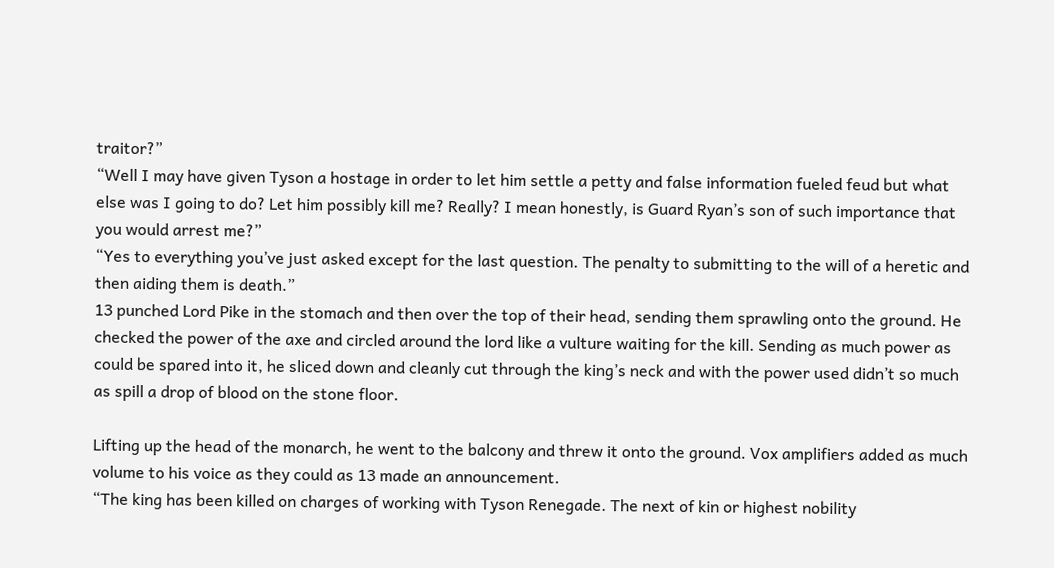traitor?”
“Well I may have given Tyson a hostage in order to let him settle a petty and false information fueled feud but what else was I going to do? Let him possibly kill me? Really? I mean honestly, is Guard Ryan’s son of such importance that you would arrest me?”
“Yes to everything you’ve just asked except for the last question. The penalty to submitting to the will of a heretic and then aiding them is death.”
13 punched Lord Pike in the stomach and then over the top of their head, sending them sprawling onto the ground. He checked the power of the axe and circled around the lord like a vulture waiting for the kill. Sending as much power as could be spared into it, he sliced down and cleanly cut through the king’s neck and with the power used didn’t so much as spill a drop of blood on the stone floor.

Lifting up the head of the monarch, he went to the balcony and threw it onto the ground. Vox amplifiers added as much volume to his voice as they could as 13 made an announcement.
“The king has been killed on charges of working with Tyson Renegade. The next of kin or highest nobility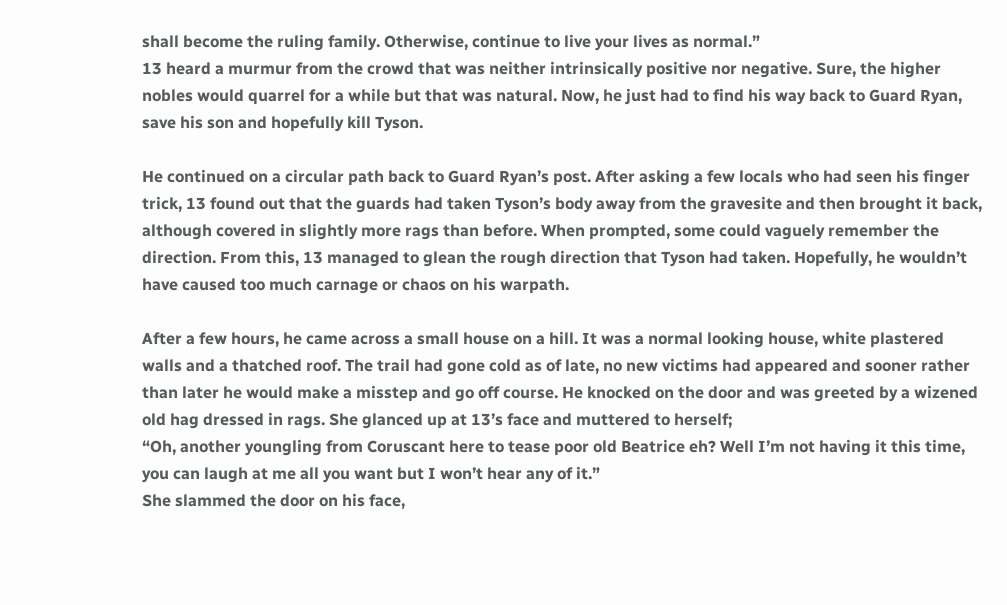shall become the ruling family. Otherwise, continue to live your lives as normal.”
13 heard a murmur from the crowd that was neither intrinsically positive nor negative. Sure, the higher nobles would quarrel for a while but that was natural. Now, he just had to find his way back to Guard Ryan, save his son and hopefully kill Tyson.

He continued on a circular path back to Guard Ryan’s post. After asking a few locals who had seen his finger trick, 13 found out that the guards had taken Tyson’s body away from the gravesite and then brought it back, although covered in slightly more rags than before. When prompted, some could vaguely remember the direction. From this, 13 managed to glean the rough direction that Tyson had taken. Hopefully, he wouldn’t have caused too much carnage or chaos on his warpath.

After a few hours, he came across a small house on a hill. It was a normal looking house, white plastered walls and a thatched roof. The trail had gone cold as of late, no new victims had appeared and sooner rather than later he would make a misstep and go off course. He knocked on the door and was greeted by a wizened old hag dressed in rags. She glanced up at 13’s face and muttered to herself;
“Oh, another youngling from Coruscant here to tease poor old Beatrice eh? Well I’m not having it this time, you can laugh at me all you want but I won’t hear any of it.”
She slammed the door on his face,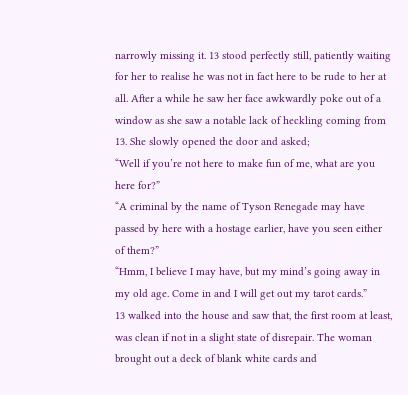narrowly missing it. 13 stood perfectly still, patiently waiting for her to realise he was not in fact here to be rude to her at all. After a while he saw her face awkwardly poke out of a window as she saw a notable lack of heckling coming from 13. She slowly opened the door and asked;
“Well if you’re not here to make fun of me, what are you here for?”
“A criminal by the name of Tyson Renegade may have passed by here with a hostage earlier, have you seen either of them?”
“Hmm, I believe I may have, but my mind’s going away in my old age. Come in and I will get out my tarot cards.”
13 walked into the house and saw that, the first room at least, was clean if not in a slight state of disrepair. The woman brought out a deck of blank white cards and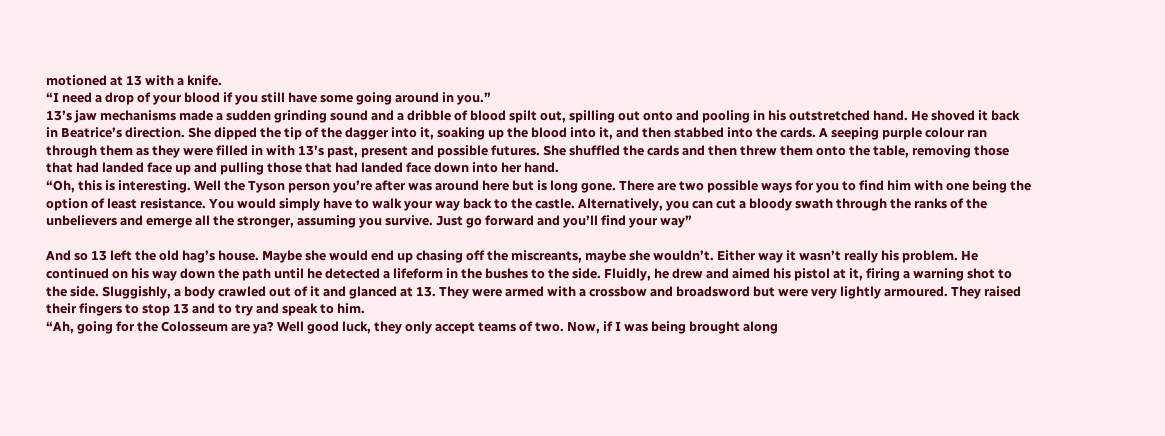motioned at 13 with a knife.
“I need a drop of your blood if you still have some going around in you.”
13’s jaw mechanisms made a sudden grinding sound and a dribble of blood spilt out, spilling out onto and pooling in his outstretched hand. He shoved it back in Beatrice’s direction. She dipped the tip of the dagger into it, soaking up the blood into it, and then stabbed into the cards. A seeping purple colour ran through them as they were filled in with 13’s past, present and possible futures. She shuffled the cards and then threw them onto the table, removing those that had landed face up and pulling those that had landed face down into her hand.
“Oh, this is interesting. Well the Tyson person you’re after was around here but is long gone. There are two possible ways for you to find him with one being the option of least resistance. You would simply have to walk your way back to the castle. Alternatively, you can cut a bloody swath through the ranks of the unbelievers and emerge all the stronger, assuming you survive. Just go forward and you’ll find your way”

And so 13 left the old hag’s house. Maybe she would end up chasing off the miscreants, maybe she wouldn’t. Either way it wasn’t really his problem. He continued on his way down the path until he detected a lifeform in the bushes to the side. Fluidly, he drew and aimed his pistol at it, firing a warning shot to the side. Sluggishly, a body crawled out of it and glanced at 13. They were armed with a crossbow and broadsword but were very lightly armoured. They raised their fingers to stop 13 and to try and speak to him.
“Ah, going for the Colosseum are ya? Well good luck, they only accept teams of two. Now, if I was being brought along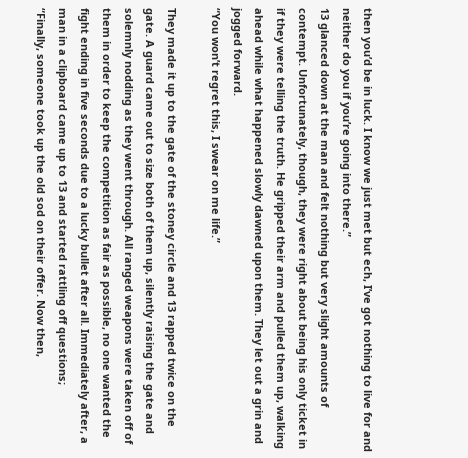then you’d be in luck. I know we just met but ech, I’ve got nothing to live for and neither do you if you’re going into there.”
13 glanced down at the man and felt nothing but very slight amounts of contempt. Unfortunately, though, they were right about being his only ticket in if they were telling the truth. He gripped their arm and pulled them up, walking ahead while what happened slowly dawned upon them. They let out a grin and jogged forward.
“You won’t regret this, I swear on me life.”

They made it up to the gate of the stoney circle and 13 rapped twice on the gate. A guard came out to size both of them up, silently raising the gate and solemnly nodding as they went through. All ranged weapons were taken off of them in order to keep the competition as fair as possible, no one wanted the fight ending in five seconds due to a lucky bullet after all. Immediately after, a man in a clipboard came up to 13 and started rattling off questions;
“Finally, someone took up the old sod on their offer. Now then,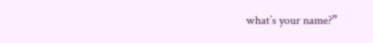what’s your name?”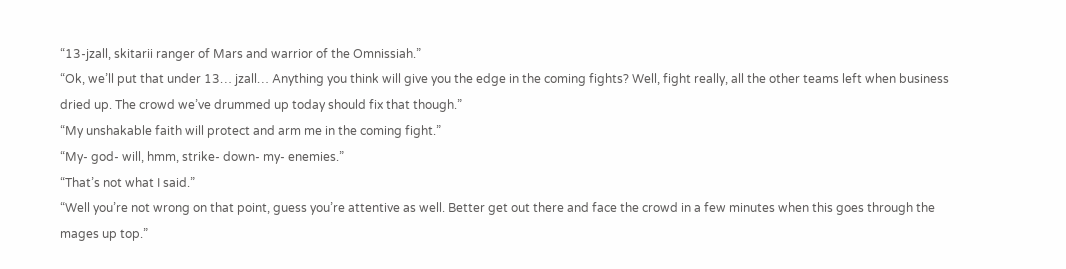“13-jzall, skitarii ranger of Mars and warrior of the Omnissiah.”
“Ok, we’ll put that under 13… jzall… Anything you think will give you the edge in the coming fights? Well, fight really, all the other teams left when business dried up. The crowd we’ve drummed up today should fix that though.”
“My unshakable faith will protect and arm me in the coming fight.”
“My- god- will, hmm, strike- down- my- enemies.”
“That’s not what I said.”
“Well you’re not wrong on that point, guess you’re attentive as well. Better get out there and face the crowd in a few minutes when this goes through the mages up top.”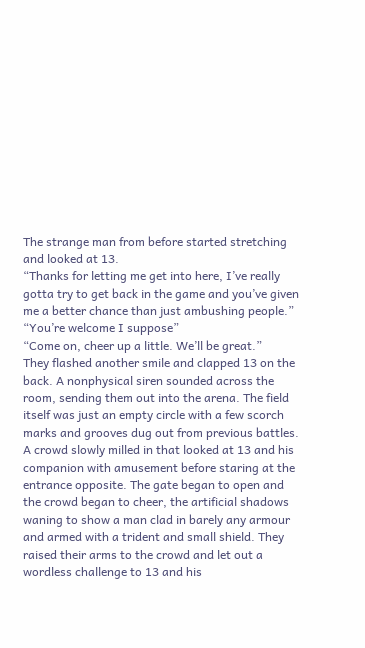The strange man from before started stretching and looked at 13.
“Thanks for letting me get into here, I’ve really gotta try to get back in the game and you’ve given me a better chance than just ambushing people.”
“You’re welcome I suppose”
“Come on, cheer up a little. We’ll be great.”
They flashed another smile and clapped 13 on the back. A nonphysical siren sounded across the room, sending them out into the arena. The field itself was just an empty circle with a few scorch marks and grooves dug out from previous battles. A crowd slowly milled in that looked at 13 and his companion with amusement before staring at the entrance opposite. The gate began to open and the crowd began to cheer, the artificial shadows waning to show a man clad in barely any armour and armed with a trident and small shield. They raised their arms to the crowd and let out a wordless challenge to 13 and his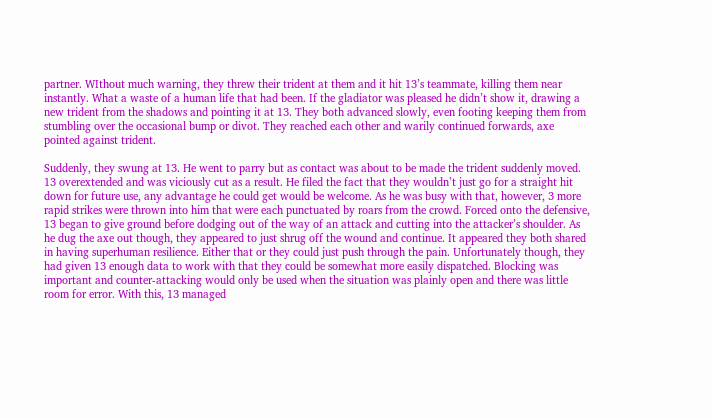partner. WIthout much warning, they threw their trident at them and it hit 13’s teammate, killing them near instantly. What a waste of a human life that had been. If the gladiator was pleased he didn’t show it, drawing a new trident from the shadows and pointing it at 13. They both advanced slowly, even footing keeping them from stumbling over the occasional bump or divot. They reached each other and warily continued forwards, axe pointed against trident.

Suddenly, they swung at 13. He went to parry but as contact was about to be made the trident suddenly moved. 13 overextended and was viciously cut as a result. He filed the fact that they wouldn’t just go for a straight hit down for future use, any advantage he could get would be welcome. As he was busy with that, however, 3 more rapid strikes were thrown into him that were each punctuated by roars from the crowd. Forced onto the defensive, 13 began to give ground before dodging out of the way of an attack and cutting into the attacker’s shoulder. As he dug the axe out though, they appeared to just shrug off the wound and continue. It appeared they both shared in having superhuman resilience. Either that or they could just push through the pain. Unfortunately though, they had given 13 enough data to work with that they could be somewhat more easily dispatched. Blocking was important and counter-attacking would only be used when the situation was plainly open and there was little room for error. With this, 13 managed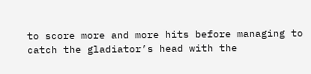to score more and more hits before managing to catch the gladiator’s head with the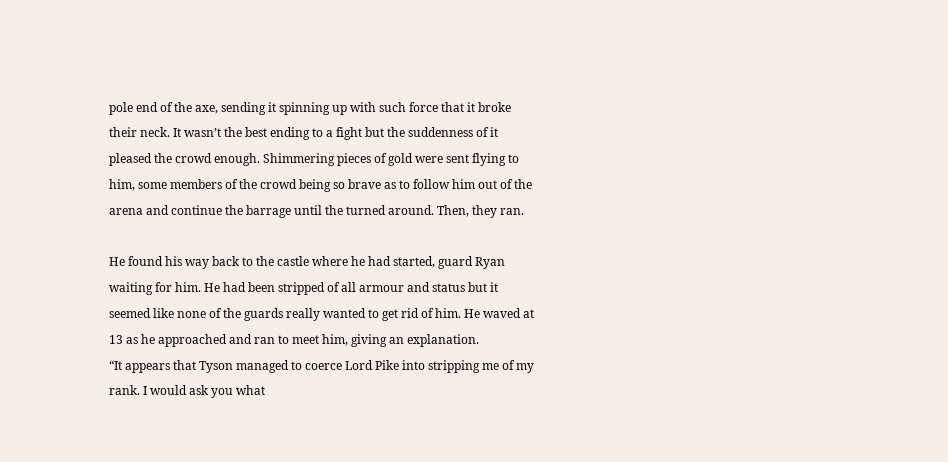pole end of the axe, sending it spinning up with such force that it broke their neck. It wasn’t the best ending to a fight but the suddenness of it pleased the crowd enough. Shimmering pieces of gold were sent flying to him, some members of the crowd being so brave as to follow him out of the arena and continue the barrage until the turned around. Then, they ran.

He found his way back to the castle where he had started, guard Ryan waiting for him. He had been stripped of all armour and status but it seemed like none of the guards really wanted to get rid of him. He waved at 13 as he approached and ran to meet him, giving an explanation.
“It appears that Tyson managed to coerce Lord Pike into stripping me of my rank. I would ask you what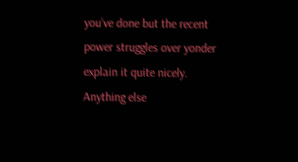you’ve done but the recent power struggles over yonder explain it quite nicely. Anything else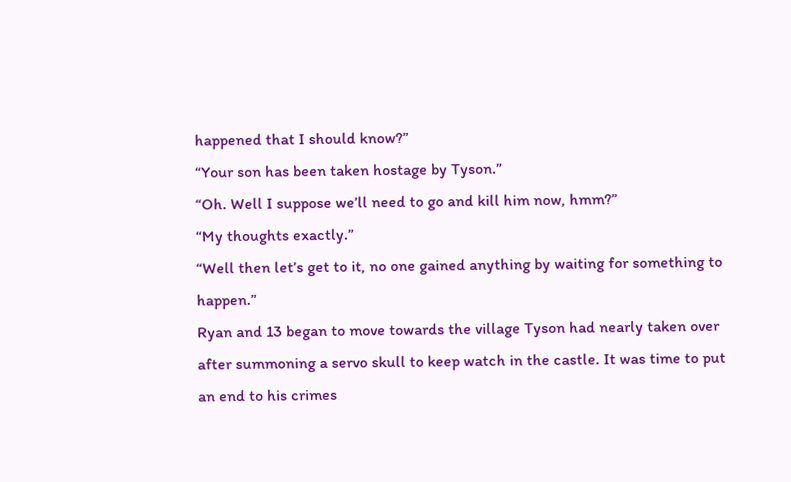happened that I should know?”
“Your son has been taken hostage by Tyson.”
“Oh. Well I suppose we’ll need to go and kill him now, hmm?”
“My thoughts exactly.”
“Well then let’s get to it, no one gained anything by waiting for something to happen.”
Ryan and 13 began to move towards the village Tyson had nearly taken over after summoning a servo skull to keep watch in the castle. It was time to put an end to his crimes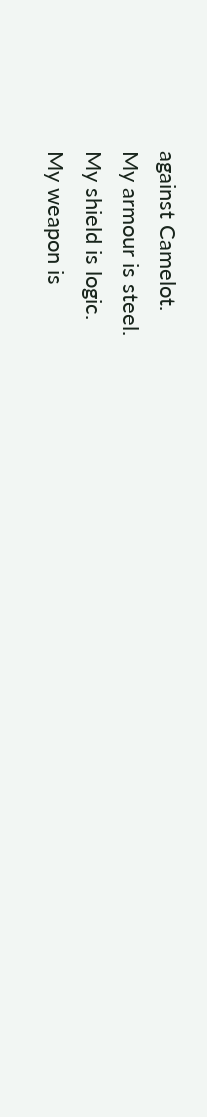against Camelot.
My armour is steel.
My shield is logic.
My weapon is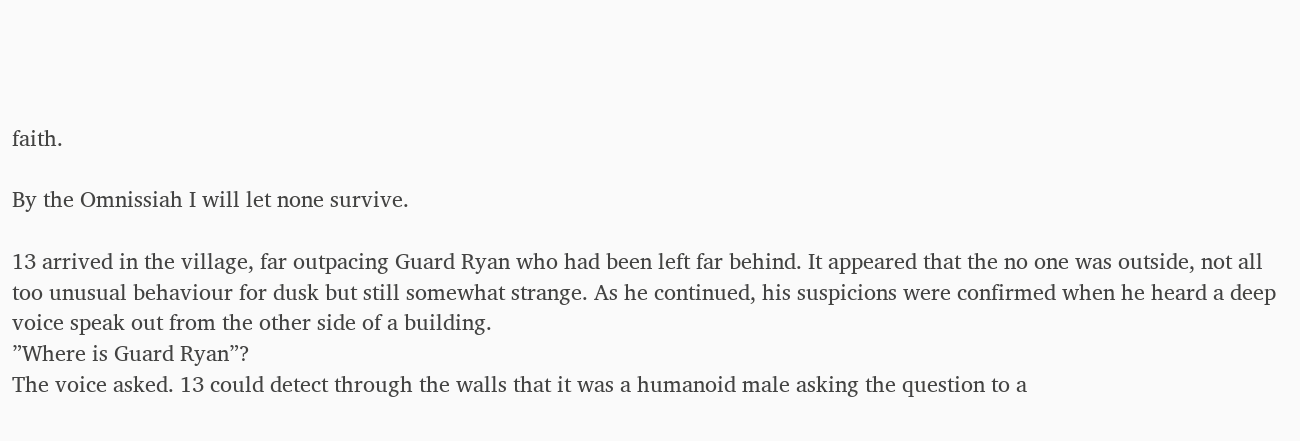faith.

By the Omnissiah I will let none survive.

13 arrived in the village, far outpacing Guard Ryan who had been left far behind. It appeared that the no one was outside, not all too unusual behaviour for dusk but still somewhat strange. As he continued, his suspicions were confirmed when he heard a deep voice speak out from the other side of a building.
”Where is Guard Ryan”?
The voice asked. 13 could detect through the walls that it was a humanoid male asking the question to a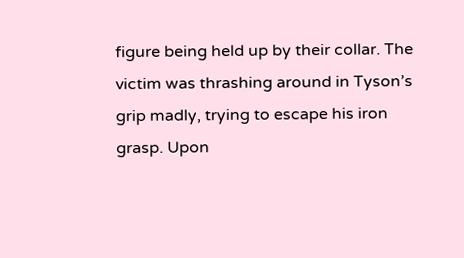figure being held up by their collar. The victim was thrashing around in Tyson’s grip madly, trying to escape his iron grasp. Upon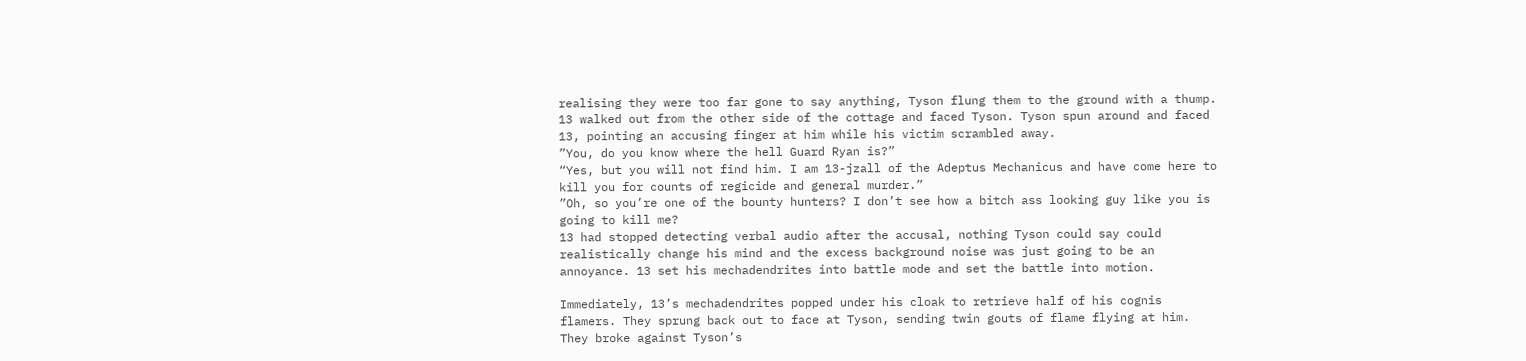realising they were too far gone to say anything, Tyson flung them to the ground with a thump. 13 walked out from the other side of the cottage and faced Tyson. Tyson spun around and faced 13, pointing an accusing finger at him while his victim scrambled away.
”You, do you know where the hell Guard Ryan is?”
“Yes, but you will not find him. I am 13-jzall of the Adeptus Mechanicus and have come here to kill you for counts of regicide and general murder.”
”Oh, so you’re one of the bounty hunters? I don’t see how a bitch ass looking guy like you is going to kill me?
13 had stopped detecting verbal audio after the accusal, nothing Tyson could say could realistically change his mind and the excess background noise was just going to be an annoyance. 13 set his mechadendrites into battle mode and set the battle into motion.

Immediately, 13’s mechadendrites popped under his cloak to retrieve half of his cognis flamers. They sprung back out to face at Tyson, sending twin gouts of flame flying at him. They broke against Tyson’s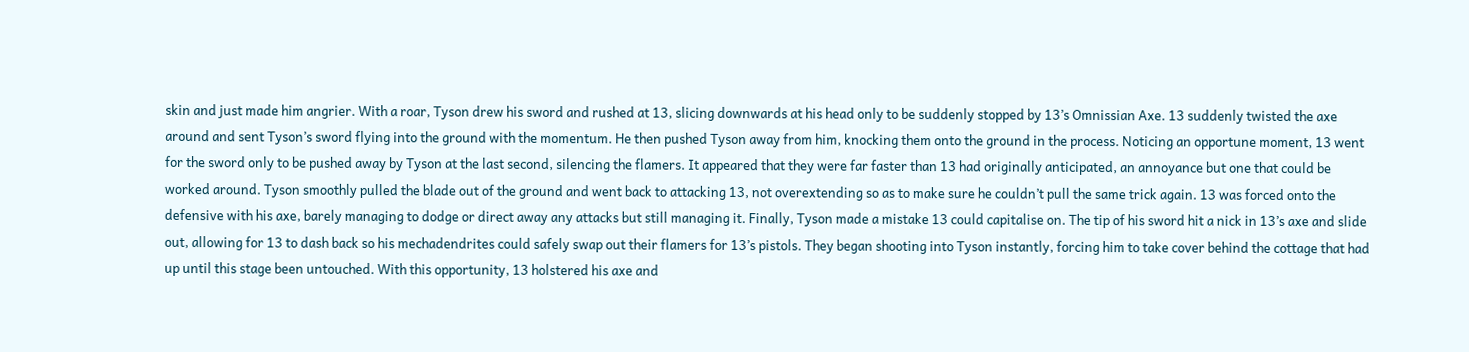skin and just made him angrier. With a roar, Tyson drew his sword and rushed at 13, slicing downwards at his head only to be suddenly stopped by 13’s Omnissian Axe. 13 suddenly twisted the axe around and sent Tyson’s sword flying into the ground with the momentum. He then pushed Tyson away from him, knocking them onto the ground in the process. Noticing an opportune moment, 13 went for the sword only to be pushed away by Tyson at the last second, silencing the flamers. It appeared that they were far faster than 13 had originally anticipated, an annoyance but one that could be worked around. Tyson smoothly pulled the blade out of the ground and went back to attacking 13, not overextending so as to make sure he couldn’t pull the same trick again. 13 was forced onto the defensive with his axe, barely managing to dodge or direct away any attacks but still managing it. Finally, Tyson made a mistake 13 could capitalise on. The tip of his sword hit a nick in 13’s axe and slide out, allowing for 13 to dash back so his mechadendrites could safely swap out their flamers for 13’s pistols. They began shooting into Tyson instantly, forcing him to take cover behind the cottage that had up until this stage been untouched. With this opportunity, 13 holstered his axe and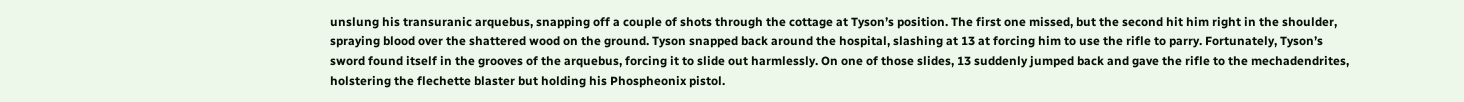unslung his transuranic arquebus, snapping off a couple of shots through the cottage at Tyson’s position. The first one missed, but the second hit him right in the shoulder, spraying blood over the shattered wood on the ground. Tyson snapped back around the hospital, slashing at 13 at forcing him to use the rifle to parry. Fortunately, Tyson’s sword found itself in the grooves of the arquebus, forcing it to slide out harmlessly. On one of those slides, 13 suddenly jumped back and gave the rifle to the mechadendrites, holstering the flechette blaster but holding his Phospheonix pistol.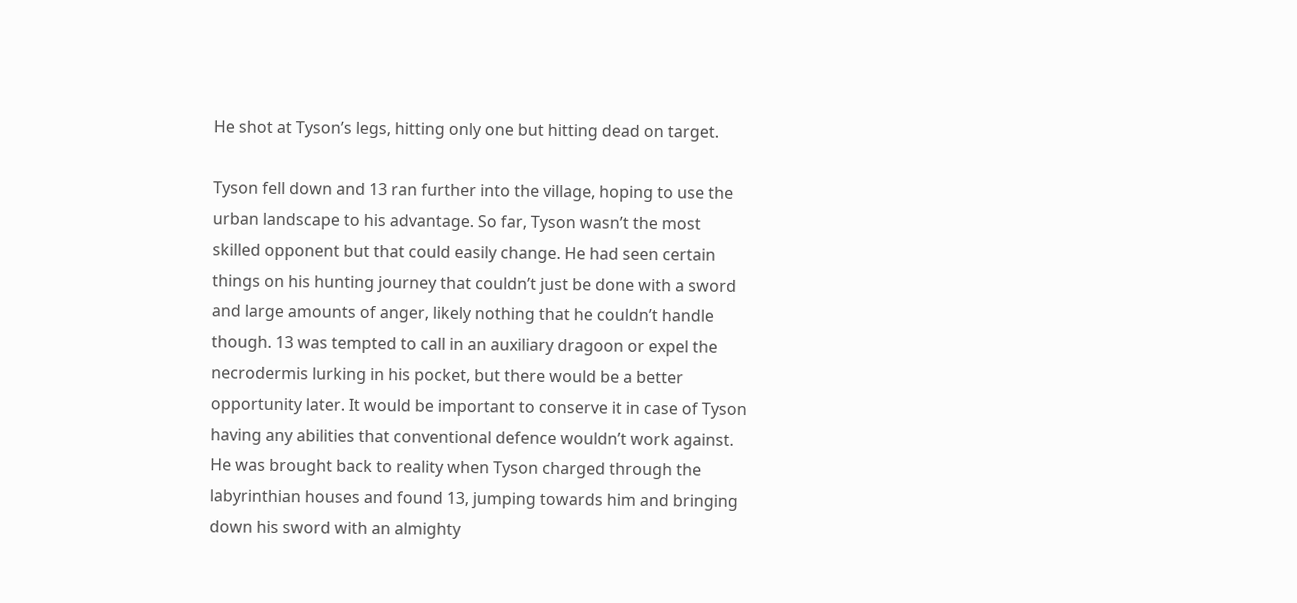He shot at Tyson’s legs, hitting only one but hitting dead on target.

Tyson fell down and 13 ran further into the village, hoping to use the urban landscape to his advantage. So far, Tyson wasn’t the most skilled opponent but that could easily change. He had seen certain things on his hunting journey that couldn’t just be done with a sword and large amounts of anger, likely nothing that he couldn’t handle though. 13 was tempted to call in an auxiliary dragoon or expel the necrodermis lurking in his pocket, but there would be a better opportunity later. It would be important to conserve it in case of Tyson having any abilities that conventional defence wouldn’t work against. He was brought back to reality when Tyson charged through the labyrinthian houses and found 13, jumping towards him and bringing down his sword with an almighty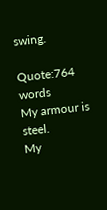swing.

Quote:764 words
My armour is steel.
My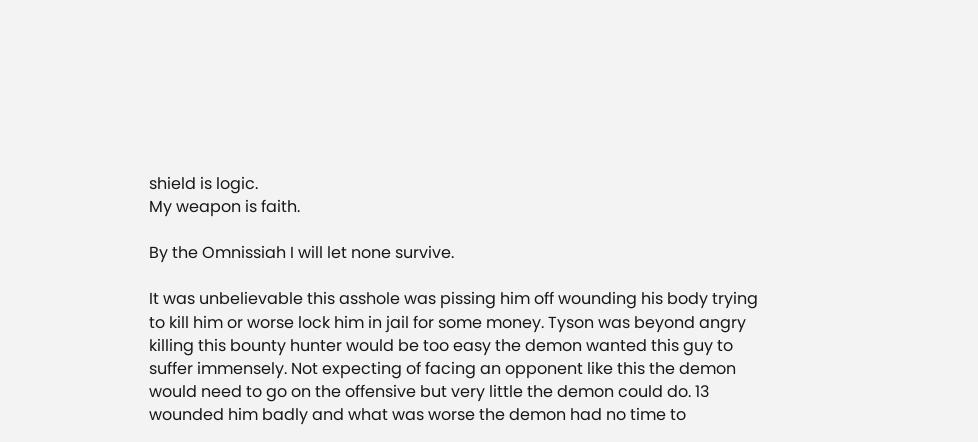shield is logic.
My weapon is faith.

By the Omnissiah I will let none survive.

It was unbelievable this asshole was pissing him off wounding his body trying to kill him or worse lock him in jail for some money. Tyson was beyond angry killing this bounty hunter would be too easy the demon wanted this guy to suffer immensely. Not expecting of facing an opponent like this the demon would need to go on the offensive but very little the demon could do. 13 wounded him badly and what was worse the demon had no time to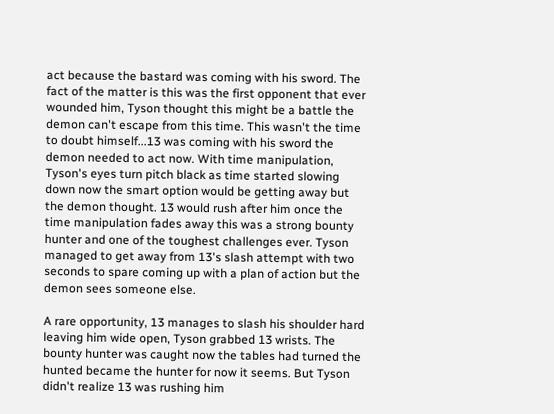act because the bastard was coming with his sword. The fact of the matter is this was the first opponent that ever wounded him, Tyson thought this might be a battle the demon can't escape from this time. This wasn't the time to doubt himself...13 was coming with his sword the demon needed to act now. With time manipulation, Tyson's eyes turn pitch black as time started slowing down now the smart option would be getting away but the demon thought. 13 would rush after him once the time manipulation fades away this was a strong bounty hunter and one of the toughest challenges ever. Tyson managed to get away from 13's slash attempt with two seconds to spare coming up with a plan of action but the demon sees someone else.

A rare opportunity, 13 manages to slash his shoulder hard leaving him wide open, Tyson grabbed 13 wrists. The bounty hunter was caught now the tables had turned the hunted became the hunter for now it seems. But Tyson didn't realize 13 was rushing him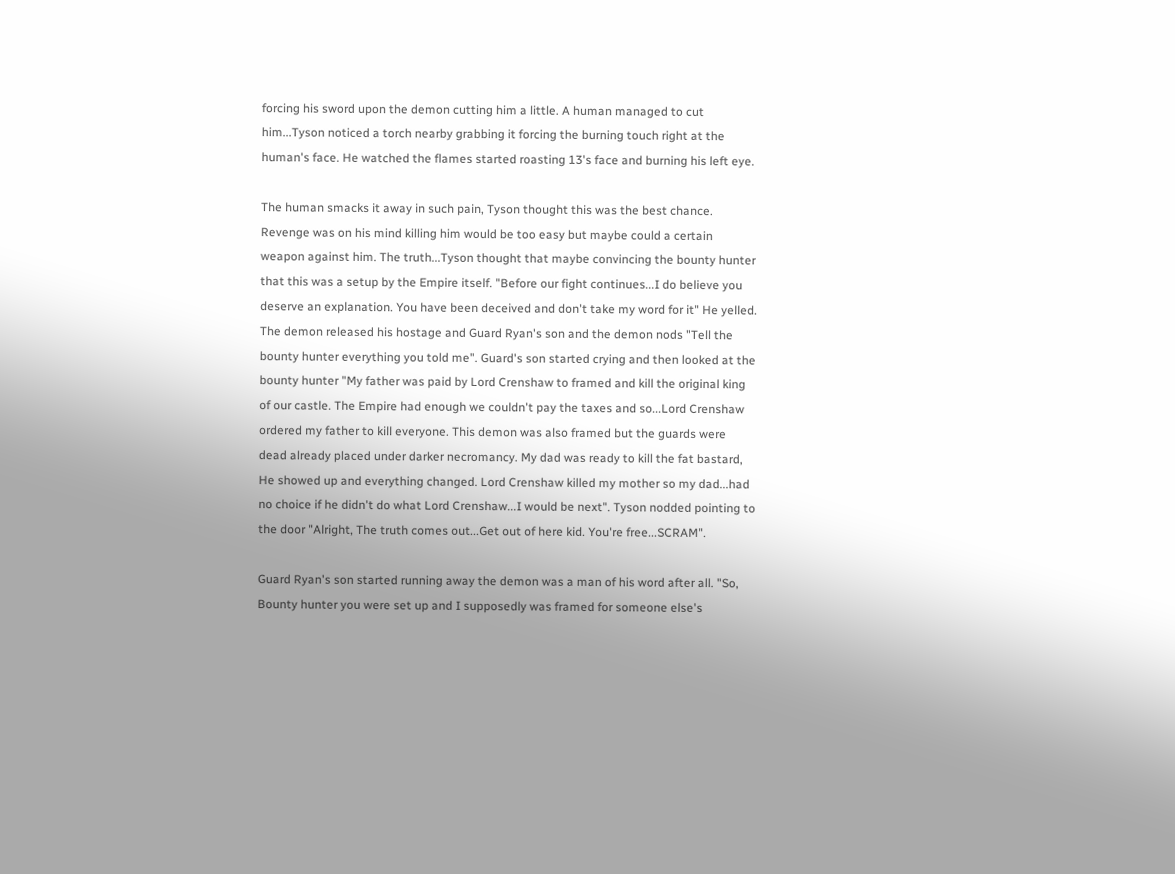forcing his sword upon the demon cutting him a little. A human managed to cut him...Tyson noticed a torch nearby grabbing it forcing the burning touch right at the human's face. He watched the flames started roasting 13's face and burning his left eye.

The human smacks it away in such pain, Tyson thought this was the best chance. Revenge was on his mind killing him would be too easy but maybe could a certain weapon against him. The truth...Tyson thought that maybe convincing the bounty hunter that this was a setup by the Empire itself. "Before our fight continues...I do believe you deserve an explanation. You have been deceived and don't take my word for it" He yelled. The demon released his hostage and Guard Ryan's son and the demon nods "Tell the bounty hunter everything you told me". Guard's son started crying and then looked at the bounty hunter "My father was paid by Lord Crenshaw to framed and kill the original king of our castle. The Empire had enough we couldn't pay the taxes and so...Lord Crenshaw ordered my father to kill everyone. This demon was also framed but the guards were dead already placed under darker necromancy. My dad was ready to kill the fat bastard, He showed up and everything changed. Lord Crenshaw killed my mother so my dad...had no choice if he didn't do what Lord Crenshaw...I would be next". Tyson nodded pointing to the door "Alright, The truth comes out...Get out of here kid. You're free...SCRAM".

Guard Ryan's son started running away the demon was a man of his word after all. "So, Bounty hunter you were set up and I supposedly was framed for someone else's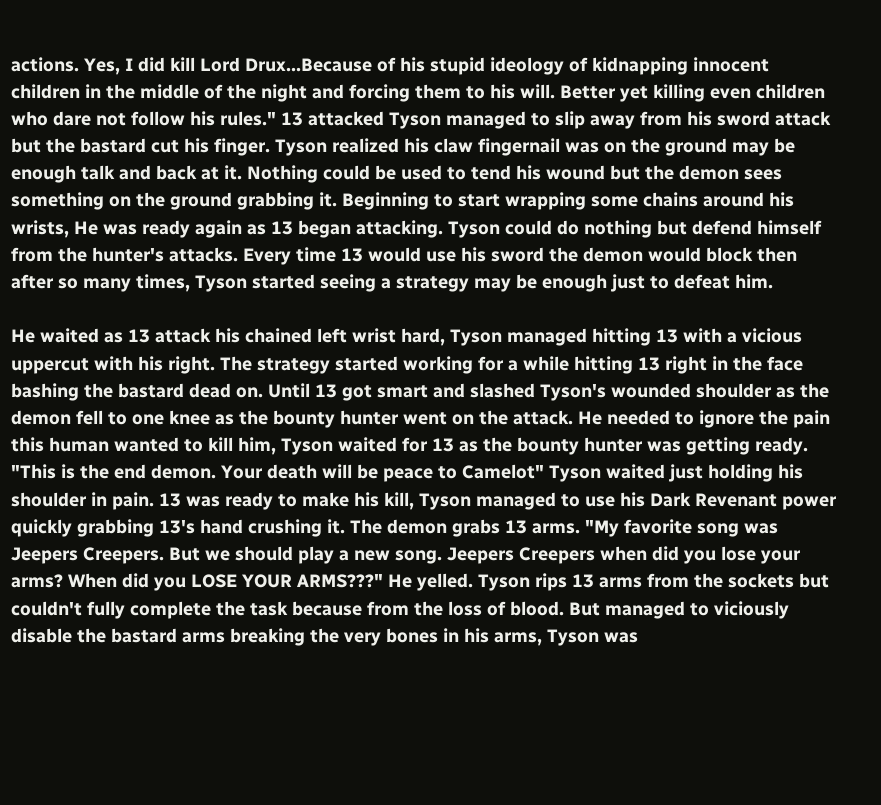actions. Yes, I did kill Lord Drux...Because of his stupid ideology of kidnapping innocent children in the middle of the night and forcing them to his will. Better yet killing even children who dare not follow his rules." 13 attacked Tyson managed to slip away from his sword attack but the bastard cut his finger. Tyson realized his claw fingernail was on the ground may be enough talk and back at it. Nothing could be used to tend his wound but the demon sees something on the ground grabbing it. Beginning to start wrapping some chains around his wrists, He was ready again as 13 began attacking. Tyson could do nothing but defend himself from the hunter's attacks. Every time 13 would use his sword the demon would block then after so many times, Tyson started seeing a strategy may be enough just to defeat him.

He waited as 13 attack his chained left wrist hard, Tyson managed hitting 13 with a vicious uppercut with his right. The strategy started working for a while hitting 13 right in the face bashing the bastard dead on. Until 13 got smart and slashed Tyson's wounded shoulder as the demon fell to one knee as the bounty hunter went on the attack. He needed to ignore the pain this human wanted to kill him, Tyson waited for 13 as the bounty hunter was getting ready. "This is the end demon. Your death will be peace to Camelot" Tyson waited just holding his shoulder in pain. 13 was ready to make his kill, Tyson managed to use his Dark Revenant power quickly grabbing 13's hand crushing it. The demon grabs 13 arms. "My favorite song was Jeepers Creepers. But we should play a new song. Jeepers Creepers when did you lose your arms? When did you LOSE YOUR ARMS???" He yelled. Tyson rips 13 arms from the sockets but couldn't fully complete the task because from the loss of blood. But managed to viciously disable the bastard arms breaking the very bones in his arms, Tyson was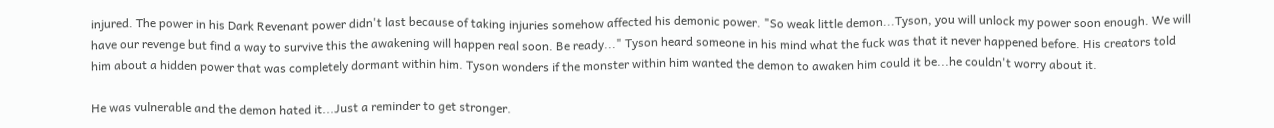injured. The power in his Dark Revenant power didn't last because of taking injuries somehow affected his demonic power. "So weak little demon...Tyson, you will unlock my power soon enough. We will have our revenge but find a way to survive this the awakening will happen real soon. Be ready..." Tyson heard someone in his mind what the fuck was that it never happened before. His creators told him about a hidden power that was completely dormant within him. Tyson wonders if the monster within him wanted the demon to awaken him could it be...he couldn't worry about it.

He was vulnerable and the demon hated it...Just a reminder to get stronger.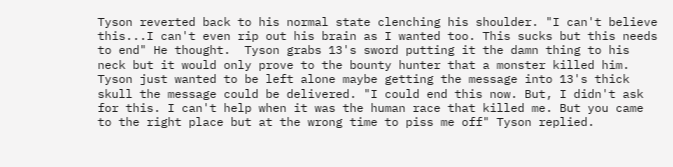Tyson reverted back to his normal state clenching his shoulder. "I can't believe this...I can't even rip out his brain as I wanted too. This sucks but this needs to end" He thought.  Tyson grabs 13's sword putting it the damn thing to his neck but it would only prove to the bounty hunter that a monster killed him. Tyson just wanted to be left alone maybe getting the message into 13's thick skull the message could be delivered. "I could end this now. But, I didn't ask for this. I can't help when it was the human race that killed me. But you came to the right place but at the wrong time to piss me off" Tyson replied.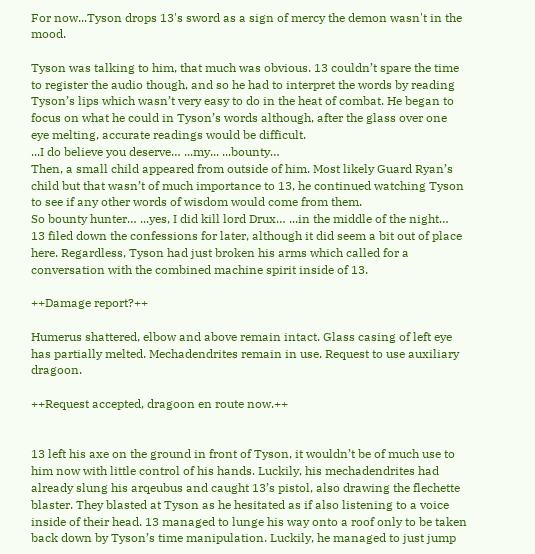For now...Tyson drops 13's sword as a sign of mercy the demon wasn't in the mood.

Tyson was talking to him, that much was obvious. 13 couldn’t spare the time to register the audio though, and so he had to interpret the words by reading Tyson’s lips which wasn’t very easy to do in the heat of combat. He began to focus on what he could in Tyson’s words although, after the glass over one eye melting, accurate readings would be difficult.
...I do believe you deserve… ...my... ...bounty…
Then, a small child appeared from outside of him. Most likely Guard Ryan’s child but that wasn’t of much importance to 13, he continued watching Tyson to see if any other words of wisdom would come from them.
So bounty hunter… ...yes, I did kill lord Drux… ...in the middle of the night…
13 filed down the confessions for later, although it did seem a bit out of place here. Regardless, Tyson had just broken his arms which called for a conversation with the combined machine spirit inside of 13.

++Damage report?++

Humerus shattered, elbow and above remain intact. Glass casing of left eye has partially melted. Mechadendrites remain in use. Request to use auxiliary dragoon.

++Request accepted, dragoon en route now.++


13 left his axe on the ground in front of Tyson, it wouldn’t be of much use to him now with little control of his hands. Luckily, his mechadendrites had already slung his arqeubus and caught 13’s pistol, also drawing the flechette blaster. They blasted at Tyson as he hesitated as if also listening to a voice inside of their head. 13 managed to lunge his way onto a roof only to be taken back down by Tyson’s time manipulation. Luckily, he managed to just jump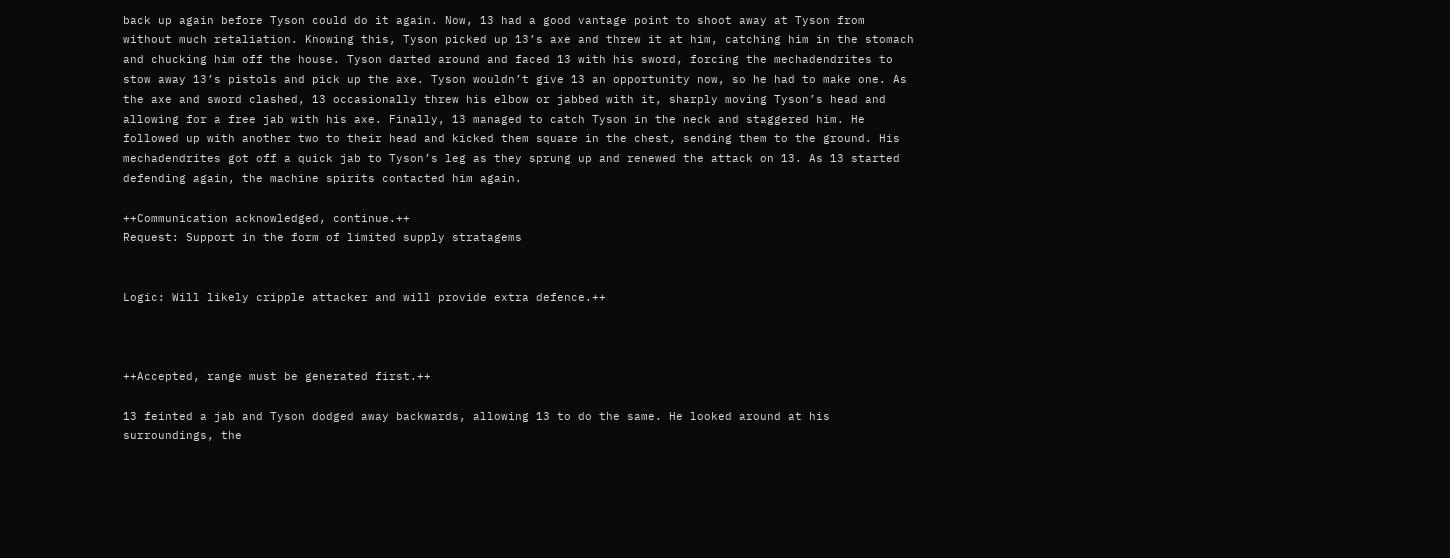back up again before Tyson could do it again. Now, 13 had a good vantage point to shoot away at Tyson from without much retaliation. Knowing this, Tyson picked up 13’s axe and threw it at him, catching him in the stomach and chucking him off the house. Tyson darted around and faced 13 with his sword, forcing the mechadendrites to stow away 13’s pistols and pick up the axe. Tyson wouldn’t give 13 an opportunity now, so he had to make one. As the axe and sword clashed, 13 occasionally threw his elbow or jabbed with it, sharply moving Tyson’s head and allowing for a free jab with his axe. Finally, 13 managed to catch Tyson in the neck and staggered him. He followed up with another two to their head and kicked them square in the chest, sending them to the ground. His mechadendrites got off a quick jab to Tyson’s leg as they sprung up and renewed the attack on 13. As 13 started defending again, the machine spirits contacted him again.

++Communication acknowledged, continue.++
Request: Support in the form of limited supply stratagems


Logic: Will likely cripple attacker and will provide extra defence.++



++Accepted, range must be generated first.++

13 feinted a jab and Tyson dodged away backwards, allowing 13 to do the same. He looked around at his surroundings, the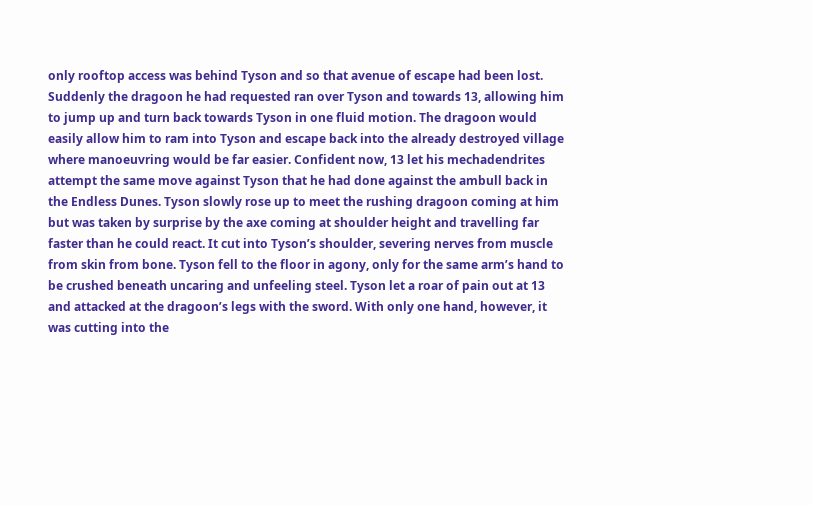only rooftop access was behind Tyson and so that avenue of escape had been lost. Suddenly the dragoon he had requested ran over Tyson and towards 13, allowing him to jump up and turn back towards Tyson in one fluid motion. The dragoon would easily allow him to ram into Tyson and escape back into the already destroyed village where manoeuvring would be far easier. Confident now, 13 let his mechadendrites attempt the same move against Tyson that he had done against the ambull back in the Endless Dunes. Tyson slowly rose up to meet the rushing dragoon coming at him but was taken by surprise by the axe coming at shoulder height and travelling far faster than he could react. It cut into Tyson’s shoulder, severing nerves from muscle from skin from bone. Tyson fell to the floor in agony, only for the same arm’s hand to be crushed beneath uncaring and unfeeling steel. Tyson let a roar of pain out at 13 and attacked at the dragoon’s legs with the sword. With only one hand, however, it was cutting into the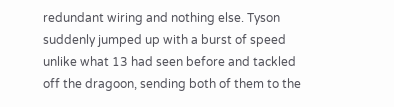redundant wiring and nothing else. Tyson suddenly jumped up with a burst of speed unlike what 13 had seen before and tackled off the dragoon, sending both of them to the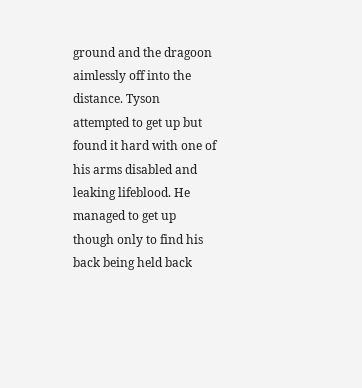ground and the dragoon aimlessly off into the distance. Tyson attempted to get up but found it hard with one of his arms disabled and leaking lifeblood. He managed to get up though only to find his back being held back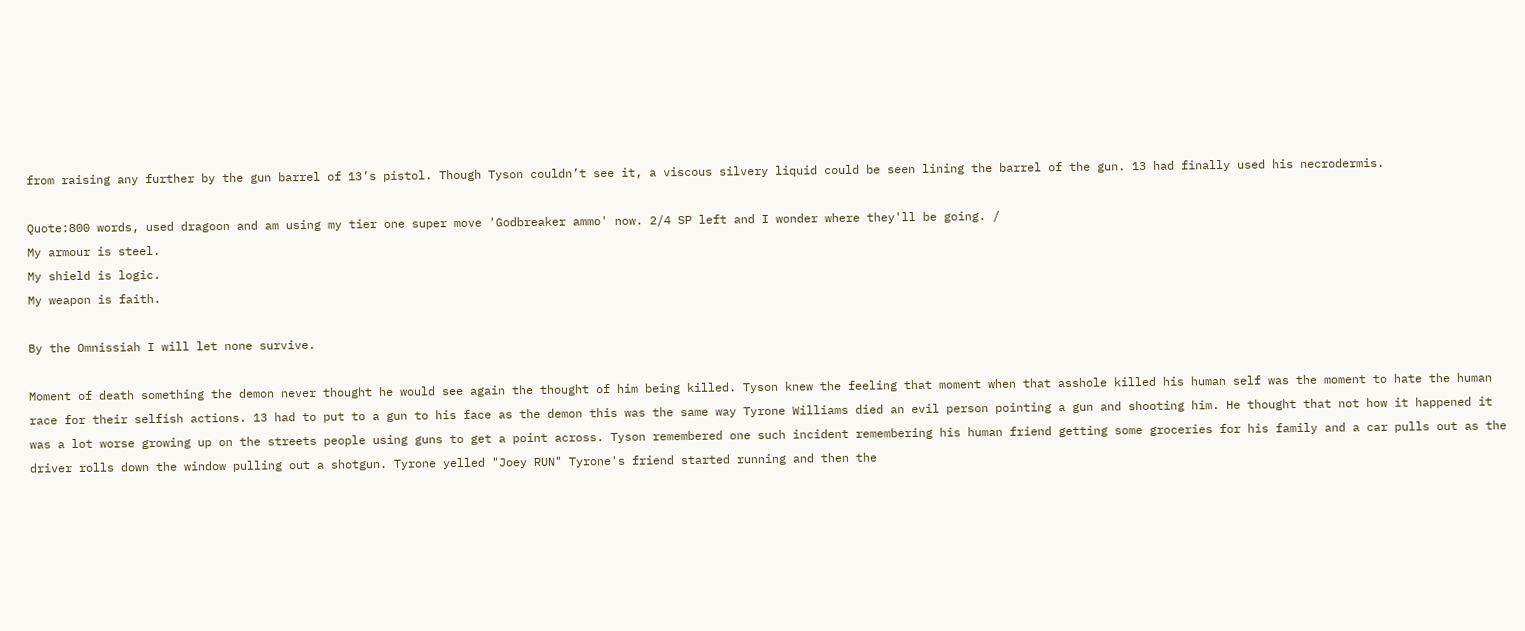from raising any further by the gun barrel of 13’s pistol. Though Tyson couldn’t see it, a viscous silvery liquid could be seen lining the barrel of the gun. 13 had finally used his necrodermis.

Quote:800 words, used dragoon and am using my tier one super move 'Godbreaker ammo' now. 2/4 SP left and I wonder where they'll be going. /
My armour is steel.
My shield is logic.
My weapon is faith.

By the Omnissiah I will let none survive.

Moment of death something the demon never thought he would see again the thought of him being killed. Tyson knew the feeling that moment when that asshole killed his human self was the moment to hate the human race for their selfish actions. 13 had to put to a gun to his face as the demon this was the same way Tyrone Williams died an evil person pointing a gun and shooting him. He thought that not how it happened it was a lot worse growing up on the streets people using guns to get a point across. Tyson remembered one such incident remembering his human friend getting some groceries for his family and a car pulls out as the driver rolls down the window pulling out a shotgun. Tyrone yelled "Joey RUN" Tyrone's friend started running and then the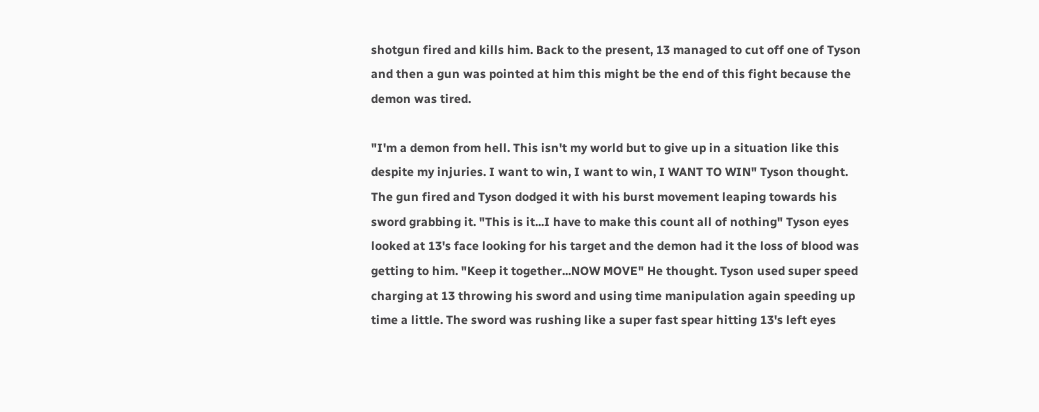shotgun fired and kills him. Back to the present, 13 managed to cut off one of Tyson and then a gun was pointed at him this might be the end of this fight because the demon was tired.

"I'm a demon from hell. This isn't my world but to give up in a situation like this despite my injuries. I want to win, I want to win, I WANT TO WIN" Tyson thought. The gun fired and Tyson dodged it with his burst movement leaping towards his sword grabbing it. "This is it...I have to make this count all of nothing" Tyson eyes looked at 13's face looking for his target and the demon had it the loss of blood was getting to him. "Keep it together...NOW MOVE" He thought. Tyson used super speed charging at 13 throwing his sword and using time manipulation again speeding up time a little. The sword was rushing like a super fast spear hitting 13's left eyes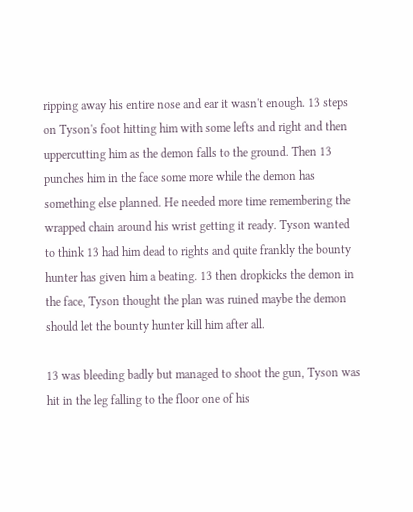ripping away his entire nose and ear it wasn't enough. 13 steps on Tyson's foot hitting him with some lefts and right and then uppercutting him as the demon falls to the ground. Then 13 punches him in the face some more while the demon has something else planned. He needed more time remembering the wrapped chain around his wrist getting it ready. Tyson wanted to think 13 had him dead to rights and quite frankly the bounty hunter has given him a beating. 13 then dropkicks the demon in the face, Tyson thought the plan was ruined maybe the demon should let the bounty hunter kill him after all.

13 was bleeding badly but managed to shoot the gun, Tyson was hit in the leg falling to the floor one of his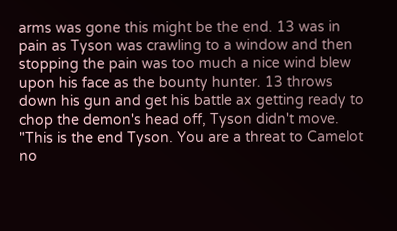arms was gone this might be the end. 13 was in pain as Tyson was crawling to a window and then stopping the pain was too much a nice wind blew upon his face as the bounty hunter. 13 throws down his gun and get his battle ax getting ready to chop the demon's head off, Tyson didn't move. "This is the end Tyson. You are a threat to Camelot no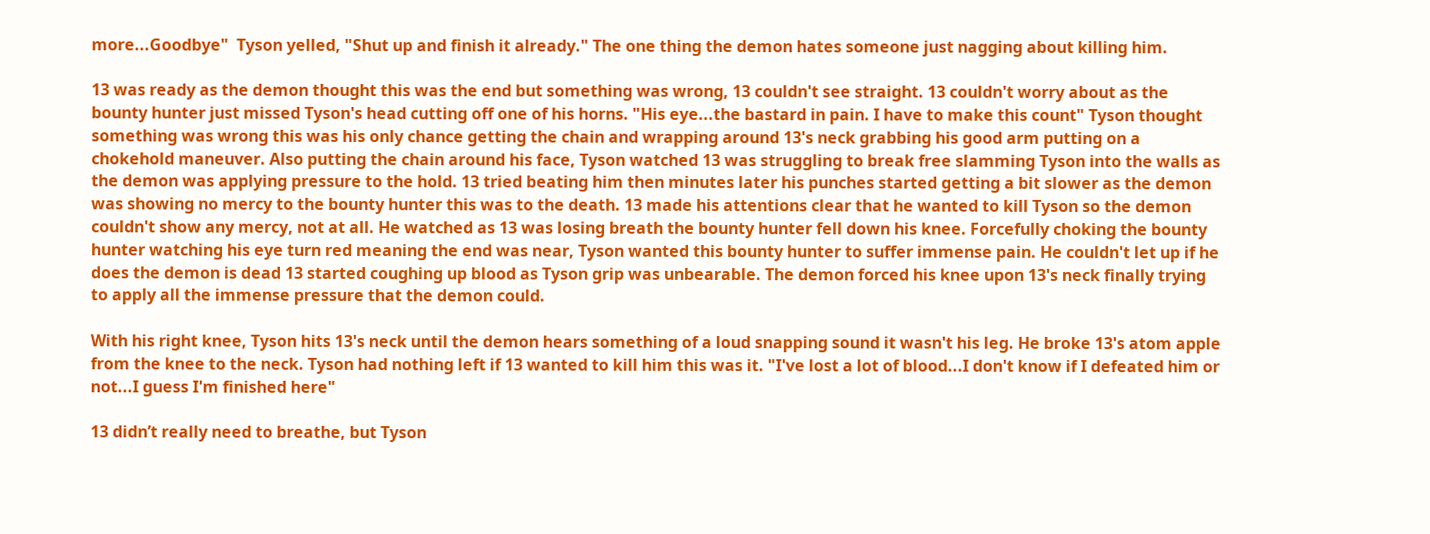more...Goodbye"  Tyson yelled, "Shut up and finish it already." The one thing the demon hates someone just nagging about killing him.

13 was ready as the demon thought this was the end but something was wrong, 13 couldn't see straight. 13 couldn't worry about as the bounty hunter just missed Tyson's head cutting off one of his horns. "His eye...the bastard in pain. I have to make this count" Tyson thought something was wrong this was his only chance getting the chain and wrapping around 13's neck grabbing his good arm putting on a chokehold maneuver. Also putting the chain around his face, Tyson watched 13 was struggling to break free slamming Tyson into the walls as the demon was applying pressure to the hold. 13 tried beating him then minutes later his punches started getting a bit slower as the demon was showing no mercy to the bounty hunter this was to the death. 13 made his attentions clear that he wanted to kill Tyson so the demon couldn't show any mercy, not at all. He watched as 13 was losing breath the bounty hunter fell down his knee. Forcefully choking the bounty hunter watching his eye turn red meaning the end was near, Tyson wanted this bounty hunter to suffer immense pain. He couldn't let up if he does the demon is dead 13 started coughing up blood as Tyson grip was unbearable. The demon forced his knee upon 13's neck finally trying to apply all the immense pressure that the demon could.

With his right knee, Tyson hits 13's neck until the demon hears something of a loud snapping sound it wasn't his leg. He broke 13's atom apple from the knee to the neck. Tyson had nothing left if 13 wanted to kill him this was it. "I've lost a lot of blood...I don't know if I defeated him or not...I guess I'm finished here"

13 didn’t really need to breathe, but Tyson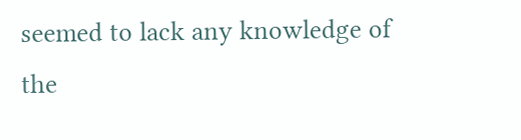seemed to lack any knowledge of the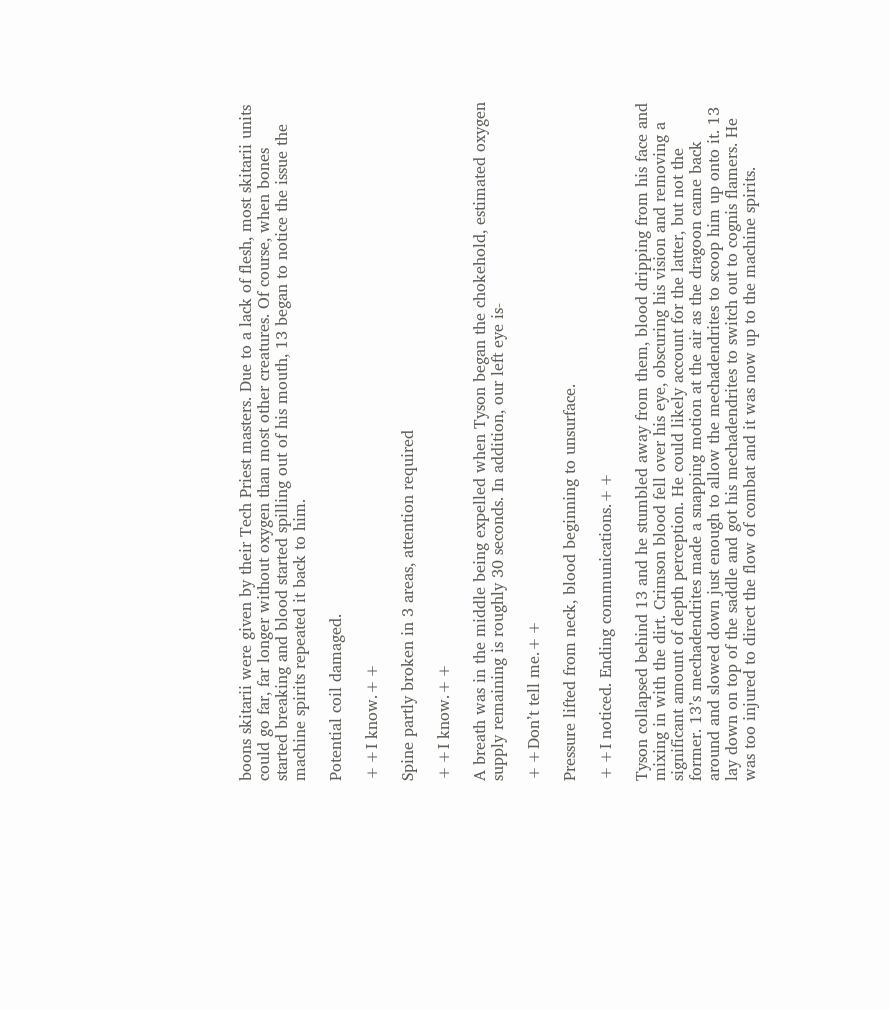boons skitarii were given by their Tech Priest masters. Due to a lack of flesh, most skitarii units could go far, far longer without oxygen than most other creatures. Of course, when bones started breaking and blood started spilling out of his mouth, 13 began to notice the issue the machine spirits repeated it back to him.

Potential coil damaged.

++I know.++

Spine partly broken in 3 areas, attention required

++I know.++

A breath was in the middle being expelled when Tyson began the chokehold, estimated oxygen supply remaining is roughly 30 seconds. In addition, our left eye is-

++Don’t tell me.++

Pressure lifted from neck, blood beginning to unsurface.

++I noticed. Ending communications.++

Tyson collapsed behind 13 and he stumbled away from them, blood dripping from his face and mixing in with the dirt. Crimson blood fell over his eye, obscuring his vision and removing a significant amount of depth perception. He could likely account for the latter, but not the former. 13’s mechadendrites made a snapping motion at the air as the dragoon came back around and slowed down just enough to allow the mechadendrites to scoop him up onto it. 13 lay down on top of the saddle and got his mechadendrites to switch out to cognis flamers. He was too injured to direct the flow of combat and it was now up to the machine spirits.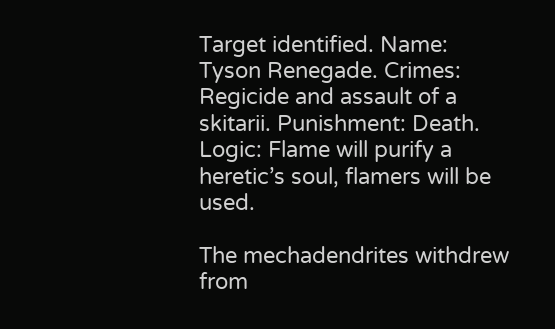Target identified. Name: Tyson Renegade. Crimes: Regicide and assault of a skitarii. Punishment: Death. Logic: Flame will purify a heretic’s soul, flamers will be used.

The mechadendrites withdrew from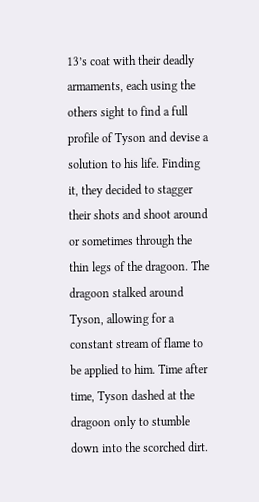13’s coat with their deadly armaments, each using the others sight to find a full profile of Tyson and devise a solution to his life. Finding it, they decided to stagger their shots and shoot around or sometimes through the thin legs of the dragoon. The dragoon stalked around Tyson, allowing for a constant stream of flame to be applied to him. Time after time, Tyson dashed at the dragoon only to stumble down into the scorched dirt.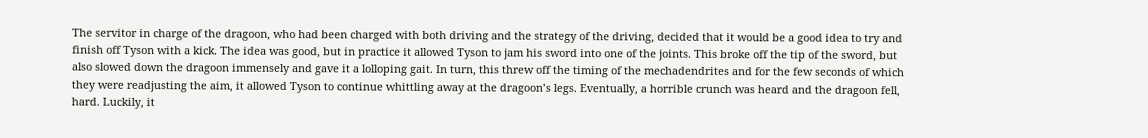The servitor in charge of the dragoon, who had been charged with both driving and the strategy of the driving, decided that it would be a good idea to try and finish off Tyson with a kick. The idea was good, but in practice it allowed Tyson to jam his sword into one of the joints. This broke off the tip of the sword, but also slowed down the dragoon immensely and gave it a lolloping gait. In turn, this threw off the timing of the mechadendrites and for the few seconds of which they were readjusting the aim, it allowed Tyson to continue whittling away at the dragoon’s legs. Eventually, a horrible crunch was heard and the dragoon fell, hard. Luckily, it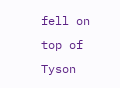fell on top of Tyson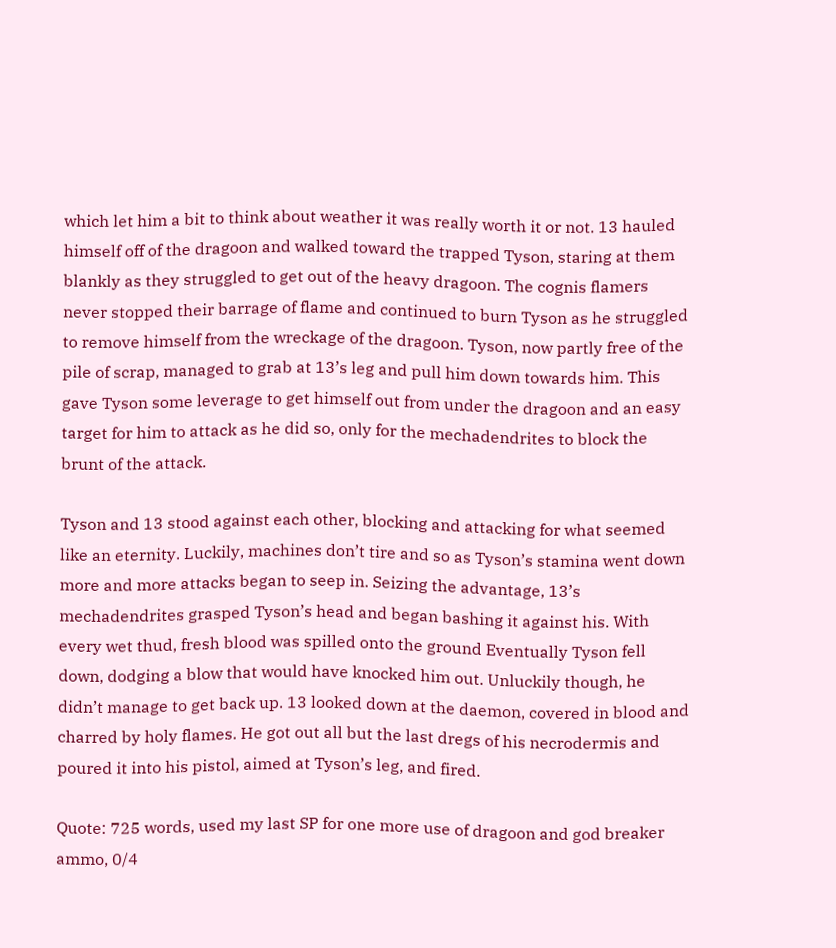which let him a bit to think about weather it was really worth it or not. 13 hauled himself off of the dragoon and walked toward the trapped Tyson, staring at them blankly as they struggled to get out of the heavy dragoon. The cognis flamers never stopped their barrage of flame and continued to burn Tyson as he struggled to remove himself from the wreckage of the dragoon. Tyson, now partly free of the pile of scrap, managed to grab at 13’s leg and pull him down towards him. This gave Tyson some leverage to get himself out from under the dragoon and an easy target for him to attack as he did so, only for the mechadendrites to block the brunt of the attack.

Tyson and 13 stood against each other, blocking and attacking for what seemed like an eternity. Luckily, machines don’t tire and so as Tyson’s stamina went down more and more attacks began to seep in. Seizing the advantage, 13’s mechadendrites grasped Tyson’s head and began bashing it against his. With every wet thud, fresh blood was spilled onto the ground Eventually Tyson fell down, dodging a blow that would have knocked him out. Unluckily though, he didn’t manage to get back up. 13 looked down at the daemon, covered in blood and charred by holy flames. He got out all but the last dregs of his necrodermis and poured it into his pistol, aimed at Tyson’s leg, and fired.

Quote: 725 words, used my last SP for one more use of dragoon and god breaker ammo, 0/4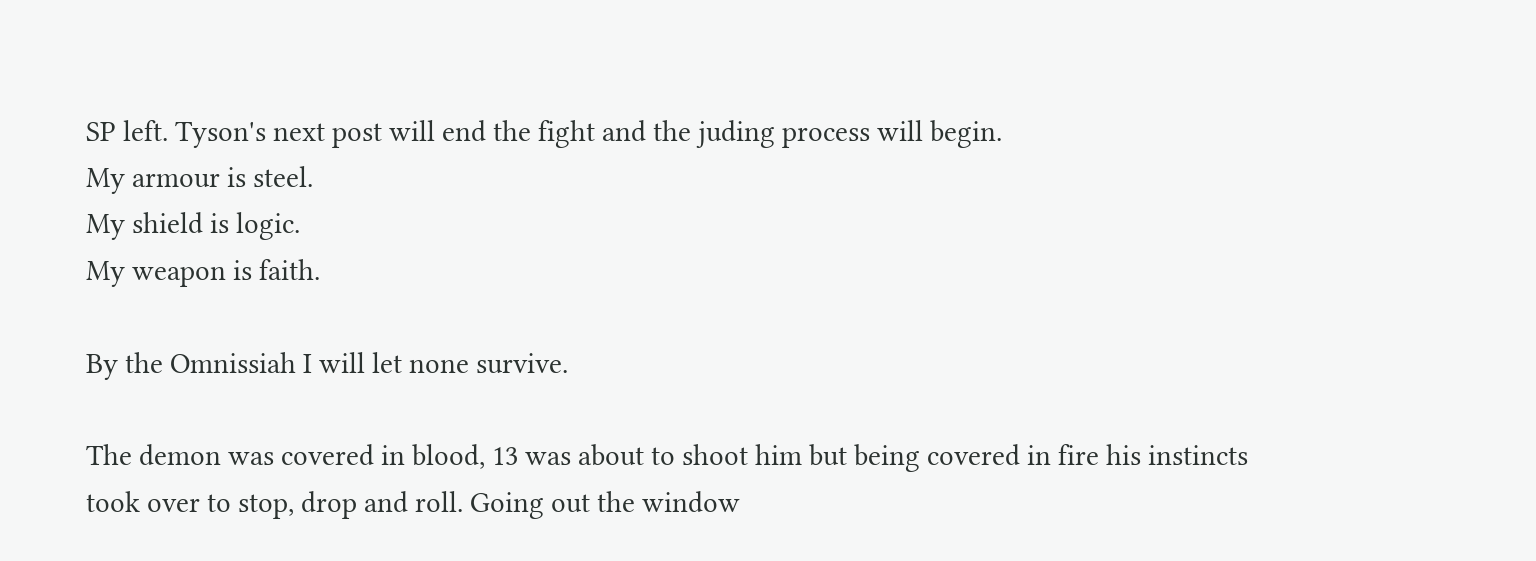SP left. Tyson's next post will end the fight and the juding process will begin.
My armour is steel.
My shield is logic.
My weapon is faith.

By the Omnissiah I will let none survive.

The demon was covered in blood, 13 was about to shoot him but being covered in fire his instincts took over to stop, drop and roll. Going out the window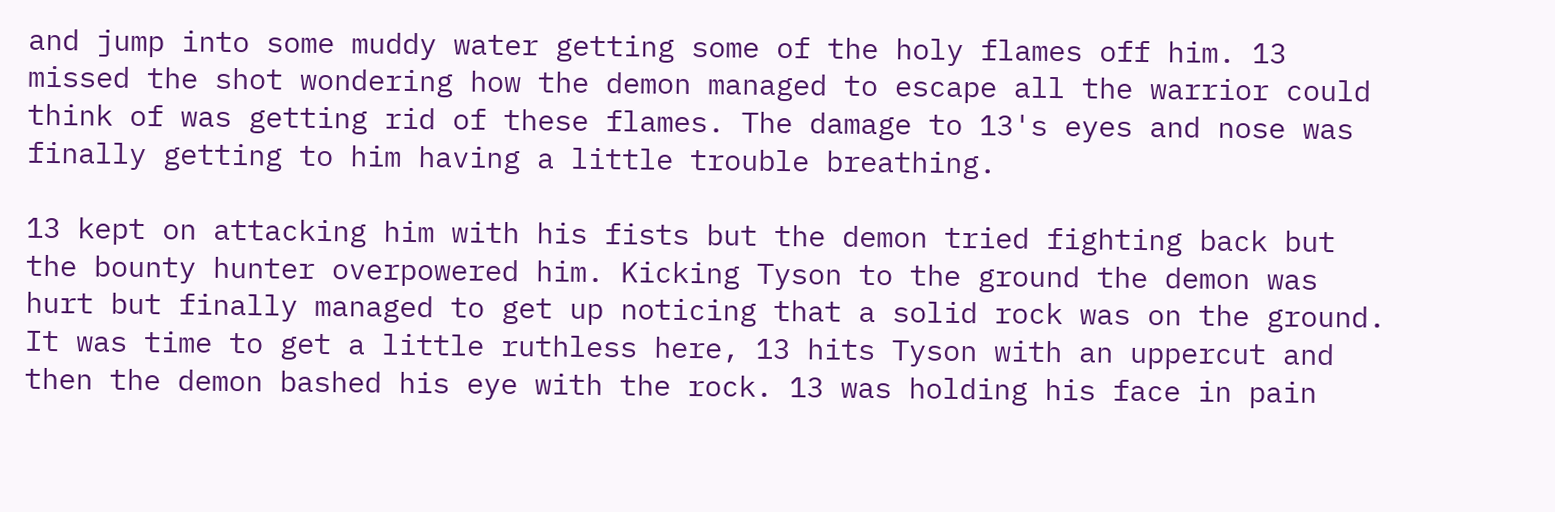and jump into some muddy water getting some of the holy flames off him. 13 missed the shot wondering how the demon managed to escape all the warrior could think of was getting rid of these flames. The damage to 13's eyes and nose was finally getting to him having a little trouble breathing.

13 kept on attacking him with his fists but the demon tried fighting back but the bounty hunter overpowered him. Kicking Tyson to the ground the demon was hurt but finally managed to get up noticing that a solid rock was on the ground. It was time to get a little ruthless here, 13 hits Tyson with an uppercut and then the demon bashed his eye with the rock. 13 was holding his face in pain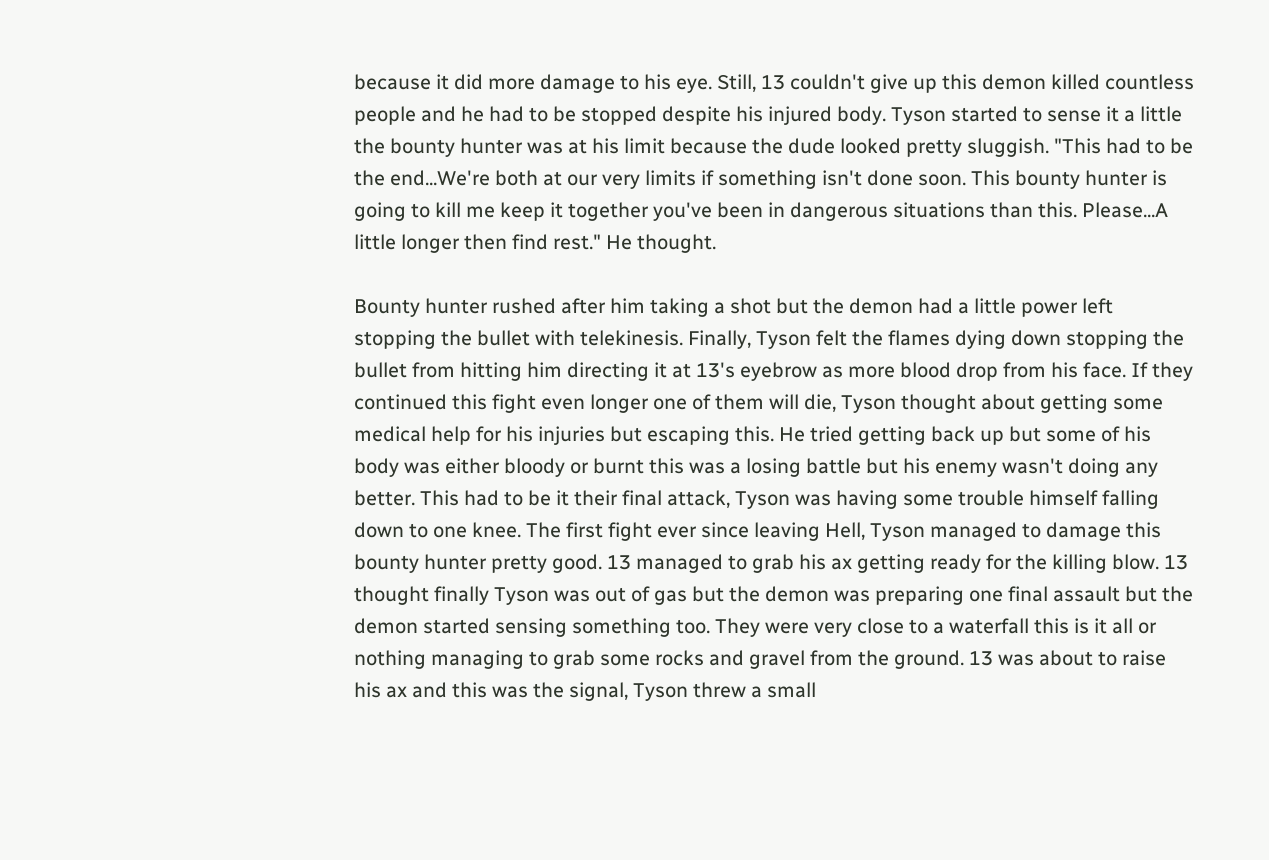because it did more damage to his eye. Still, 13 couldn't give up this demon killed countless people and he had to be stopped despite his injured body. Tyson started to sense it a little the bounty hunter was at his limit because the dude looked pretty sluggish. "This had to be the end...We're both at our very limits if something isn't done soon. This bounty hunter is going to kill me keep it together you've been in dangerous situations than this. Please...A little longer then find rest." He thought.

Bounty hunter rushed after him taking a shot but the demon had a little power left stopping the bullet with telekinesis. Finally, Tyson felt the flames dying down stopping the bullet from hitting him directing it at 13's eyebrow as more blood drop from his face. If they continued this fight even longer one of them will die, Tyson thought about getting some medical help for his injuries but escaping this. He tried getting back up but some of his body was either bloody or burnt this was a losing battle but his enemy wasn't doing any better. This had to be it their final attack, Tyson was having some trouble himself falling down to one knee. The first fight ever since leaving Hell, Tyson managed to damage this bounty hunter pretty good. 13 managed to grab his ax getting ready for the killing blow. 13 thought finally Tyson was out of gas but the demon was preparing one final assault but the demon started sensing something too. They were very close to a waterfall this is it all or nothing managing to grab some rocks and gravel from the ground. 13 was about to raise his ax and this was the signal, Tyson threw a small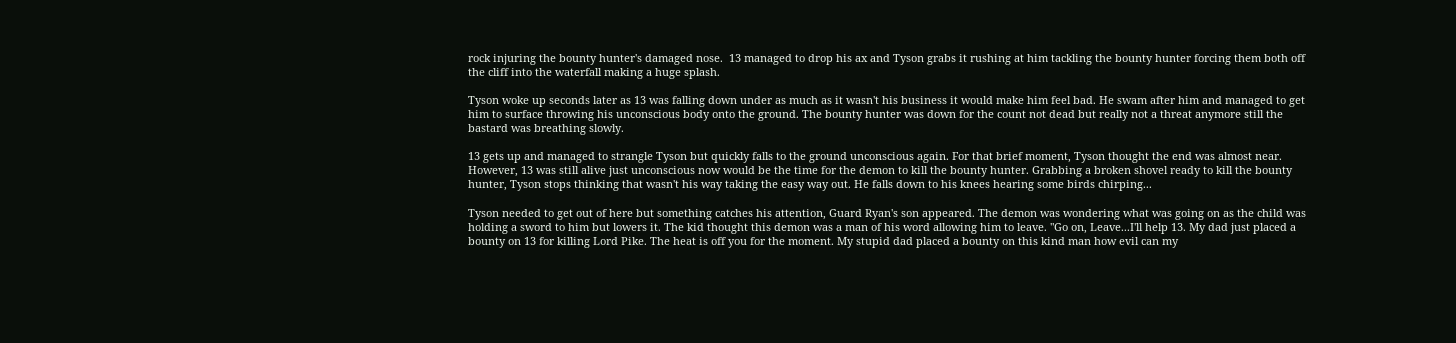rock injuring the bounty hunter's damaged nose.  13 managed to drop his ax and Tyson grabs it rushing at him tackling the bounty hunter forcing them both off the cliff into the waterfall making a huge splash.

Tyson woke up seconds later as 13 was falling down under as much as it wasn't his business it would make him feel bad. He swam after him and managed to get him to surface throwing his unconscious body onto the ground. The bounty hunter was down for the count not dead but really not a threat anymore still the bastard was breathing slowly.

13 gets up and managed to strangle Tyson but quickly falls to the ground unconscious again. For that brief moment, Tyson thought the end was almost near. However, 13 was still alive just unconscious now would be the time for the demon to kill the bounty hunter. Grabbing a broken shovel ready to kill the bounty hunter, Tyson stops thinking that wasn't his way taking the easy way out. He falls down to his knees hearing some birds chirping...

Tyson needed to get out of here but something catches his attention, Guard Ryan's son appeared. The demon was wondering what was going on as the child was holding a sword to him but lowers it. The kid thought this demon was a man of his word allowing him to leave. "Go on, Leave...I'll help 13. My dad just placed a bounty on 13 for killing Lord Pike. The heat is off you for the moment. My stupid dad placed a bounty on this kind man how evil can my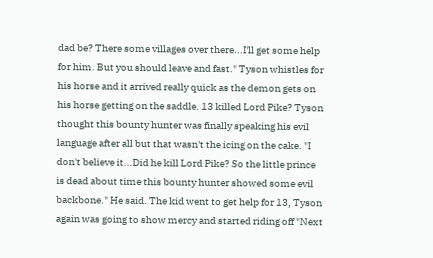dad be? There some villages over there...I'll get some help for him. But you should leave and fast." Tyson whistles for his horse and it arrived really quick as the demon gets on his horse getting on the saddle. 13 killed Lord Pike? Tyson thought this bounty hunter was finally speaking his evil language after all but that wasn't the icing on the cake. "I don't believe it...Did he kill Lord Pike? So the little prince is dead about time this bounty hunter showed some evil backbone." He said. The kid went to get help for 13, Tyson again was going to show mercy and started riding off "Next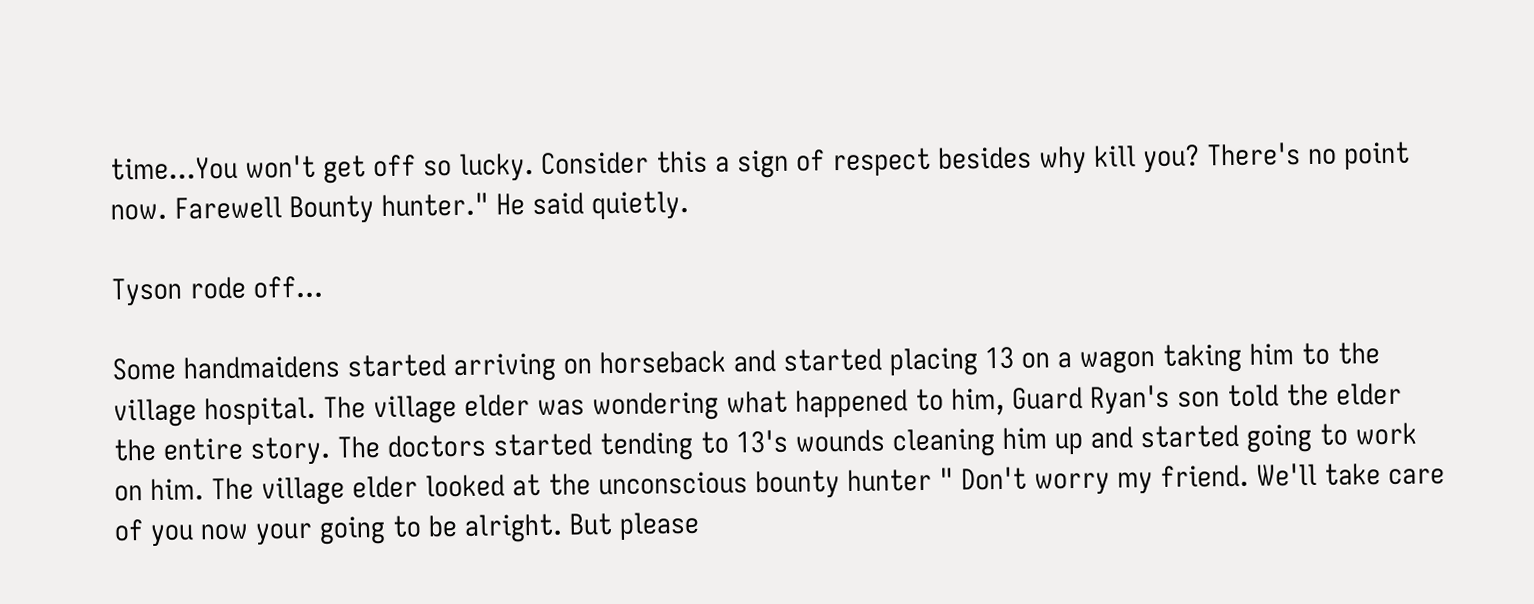time...You won't get off so lucky. Consider this a sign of respect besides why kill you? There's no point now. Farewell Bounty hunter." He said quietly.

Tyson rode off...

Some handmaidens started arriving on horseback and started placing 13 on a wagon taking him to the village hospital. The village elder was wondering what happened to him, Guard Ryan's son told the elder the entire story. The doctors started tending to 13's wounds cleaning him up and started going to work on him. The village elder looked at the unconscious bounty hunter " Don't worry my friend. We'll take care of you now your going to be alright. But please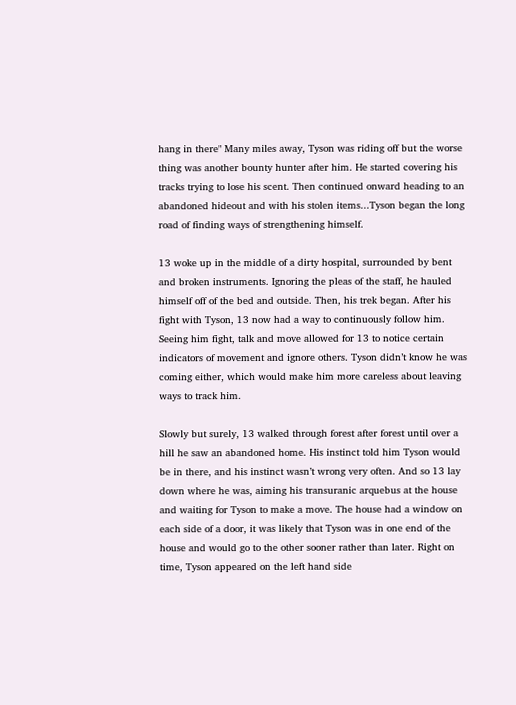hang in there" Many miles away, Tyson was riding off but the worse thing was another bounty hunter after him. He started covering his tracks trying to lose his scent. Then continued onward heading to an abandoned hideout and with his stolen items...Tyson began the long road of finding ways of strengthening himself.

13 woke up in the middle of a dirty hospital, surrounded by bent and broken instruments. Ignoring the pleas of the staff, he hauled himself off of the bed and outside. Then, his trek began. After his fight with Tyson, 13 now had a way to continuously follow him. Seeing him fight, talk and move allowed for 13 to notice certain indicators of movement and ignore others. Tyson didn’t know he was coming either, which would make him more careless about leaving ways to track him.

Slowly but surely, 13 walked through forest after forest until over a hill he saw an abandoned home. His instinct told him Tyson would be in there, and his instinct wasn’t wrong very often. And so 13 lay down where he was, aiming his transuranic arquebus at the house and waiting for Tyson to make a move. The house had a window on each side of a door, it was likely that Tyson was in one end of the house and would go to the other sooner rather than later. Right on time, Tyson appeared on the left hand side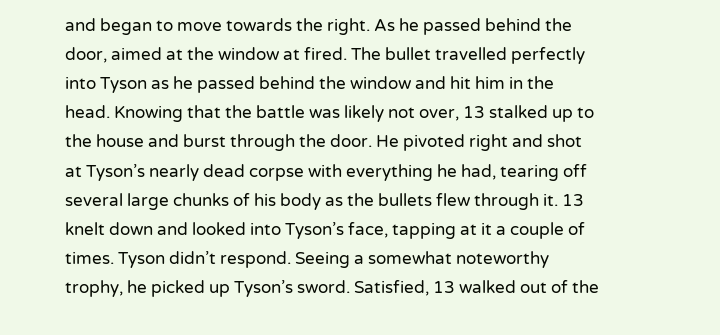and began to move towards the right. As he passed behind the door, aimed at the window at fired. The bullet travelled perfectly into Tyson as he passed behind the window and hit him in the head. Knowing that the battle was likely not over, 13 stalked up to the house and burst through the door. He pivoted right and shot at Tyson’s nearly dead corpse with everything he had, tearing off several large chunks of his body as the bullets flew through it. 13 knelt down and looked into Tyson’s face, tapping at it a couple of times. Tyson didn’t respond. Seeing a somewhat noteworthy trophy, he picked up Tyson’s sword. Satisfied, 13 walked out of the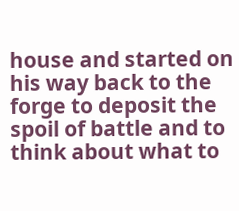house and started on his way back to the forge to deposit the spoil of battle and to think about what to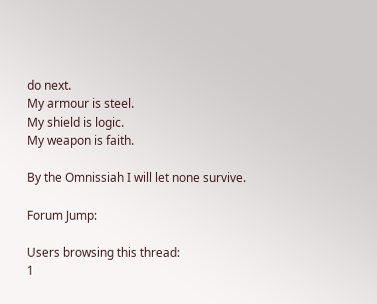do next.
My armour is steel.
My shield is logic.
My weapon is faith.

By the Omnissiah I will let none survive.

Forum Jump:

Users browsing this thread:
1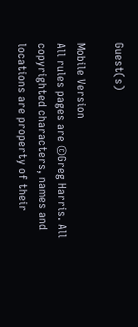Guest(s)

Mobile Version
All rules pages are ©Greg Harris. All copyrighted characters, names and locations are property of their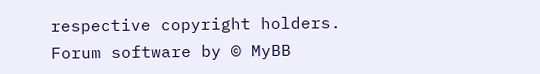respective copyright holders.
Forum software by © MyBB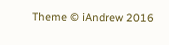Theme © iAndrew 2016